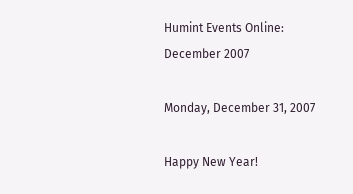Humint Events Online: December 2007

Monday, December 31, 2007

Happy New Year!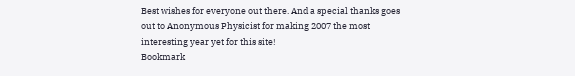Best wishes for everyone out there. And a special thanks goes out to Anonymous Physicist for making 2007 the most interesting year yet for this site!
Bookmark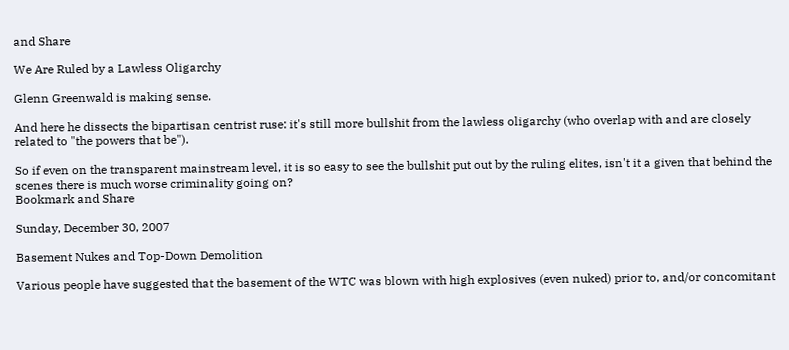and Share

We Are Ruled by a Lawless Oligarchy

Glenn Greenwald is making sense.

And here he dissects the bipartisan centrist ruse: it's still more bullshit from the lawless oligarchy (who overlap with and are closely related to "the powers that be").

So if even on the transparent mainstream level, it is so easy to see the bullshit put out by the ruling elites, isn't it a given that behind the scenes there is much worse criminality going on?
Bookmark and Share

Sunday, December 30, 2007

Basement Nukes and Top-Down Demolition

Various people have suggested that the basement of the WTC was blown with high explosives (even nuked) prior to, and/or concomitant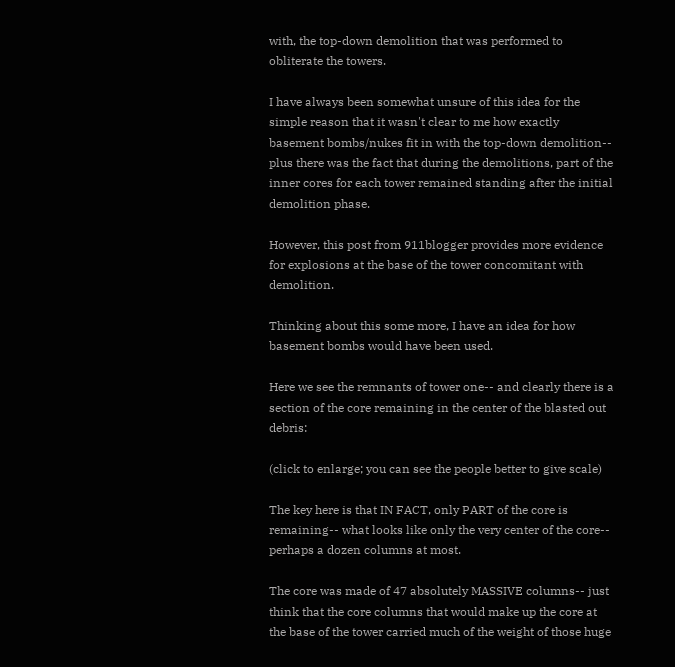with, the top-down demolition that was performed to obliterate the towers.

I have always been somewhat unsure of this idea for the simple reason that it wasn't clear to me how exactly basement bombs/nukes fit in with the top-down demolition-- plus there was the fact that during the demolitions, part of the inner cores for each tower remained standing after the initial demolition phase.

However, this post from 911blogger provides more evidence for explosions at the base of the tower concomitant with demolition.

Thinking about this some more, I have an idea for how basement bombs would have been used.

Here we see the remnants of tower one-- and clearly there is a section of the core remaining in the center of the blasted out debris:

(click to enlarge; you can see the people better to give scale)

The key here is that IN FACT, only PART of the core is remaining-- what looks like only the very center of the core-- perhaps a dozen columns at most.

The core was made of 47 absolutely MASSIVE columns-- just think that the core columns that would make up the core at the base of the tower carried much of the weight of those huge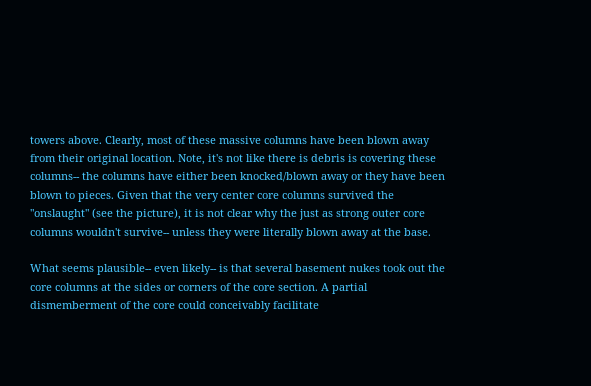towers above. Clearly, most of these massive columns have been blown away from their original location. Note, it's not like there is debris is covering these columns-- the columns have either been knocked/blown away or they have been blown to pieces. Given that the very center core columns survived the "onslaught" (see the picture), it is not clear why the just as strong outer core columns wouldn't survive-- unless they were literally blown away at the base.

What seems plausible-- even likely-- is that several basement nukes took out the core columns at the sides or corners of the core section. A partial dismemberment of the core could conceivably facilitate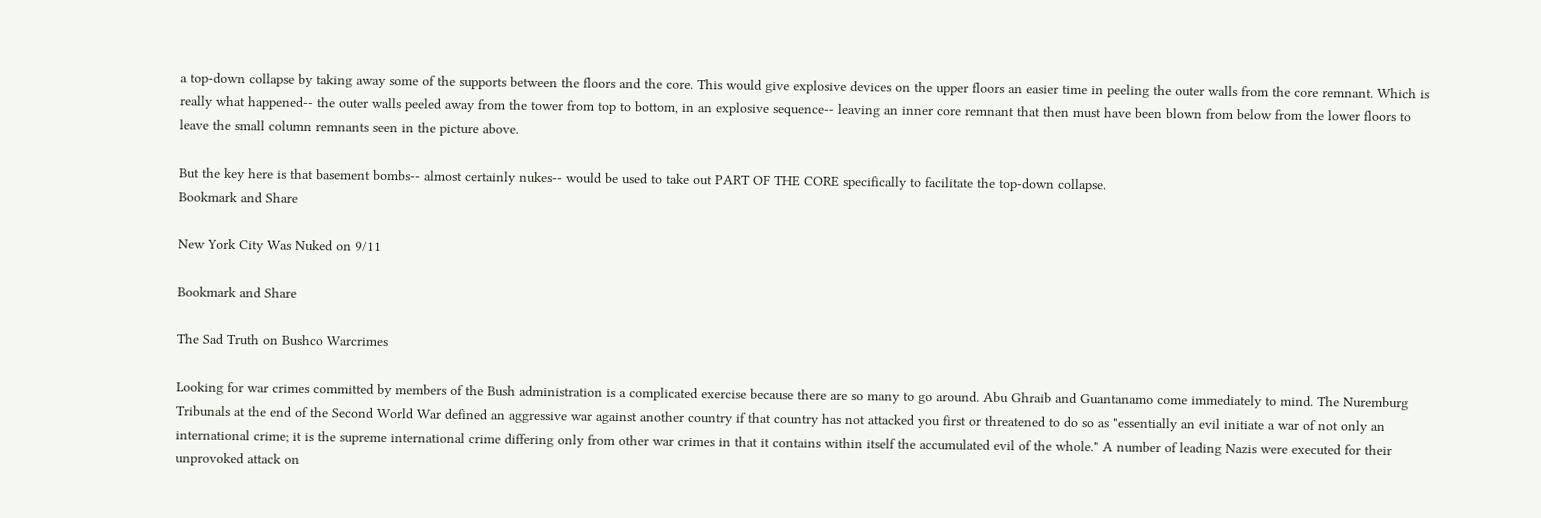a top-down collapse by taking away some of the supports between the floors and the core. This would give explosive devices on the upper floors an easier time in peeling the outer walls from the core remnant. Which is really what happened-- the outer walls peeled away from the tower from top to bottom, in an explosive sequence-- leaving an inner core remnant that then must have been blown from below from the lower floors to leave the small column remnants seen in the picture above.

But the key here is that basement bombs-- almost certainly nukes-- would be used to take out PART OF THE CORE specifically to facilitate the top-down collapse.
Bookmark and Share

New York City Was Nuked on 9/11

Bookmark and Share

The Sad Truth on Bushco Warcrimes

Looking for war crimes committed by members of the Bush administration is a complicated exercise because there are so many to go around. Abu Ghraib and Guantanamo come immediately to mind. The Nuremburg Tribunals at the end of the Second World War defined an aggressive war against another country if that country has not attacked you first or threatened to do so as "essentially an evil initiate a war of not only an international crime; it is the supreme international crime differing only from other war crimes in that it contains within itself the accumulated evil of the whole." A number of leading Nazis were executed for their unprovoked attack on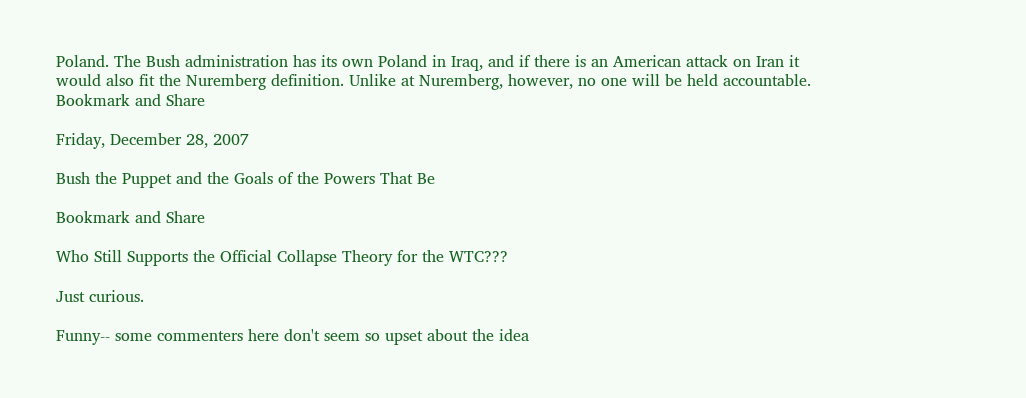Poland. The Bush administration has its own Poland in Iraq, and if there is an American attack on Iran it would also fit the Nuremberg definition. Unlike at Nuremberg, however, no one will be held accountable.
Bookmark and Share

Friday, December 28, 2007

Bush the Puppet and the Goals of the Powers That Be

Bookmark and Share

Who Still Supports the Official Collapse Theory for the WTC???

Just curious.

Funny-- some commenters here don't seem so upset about the idea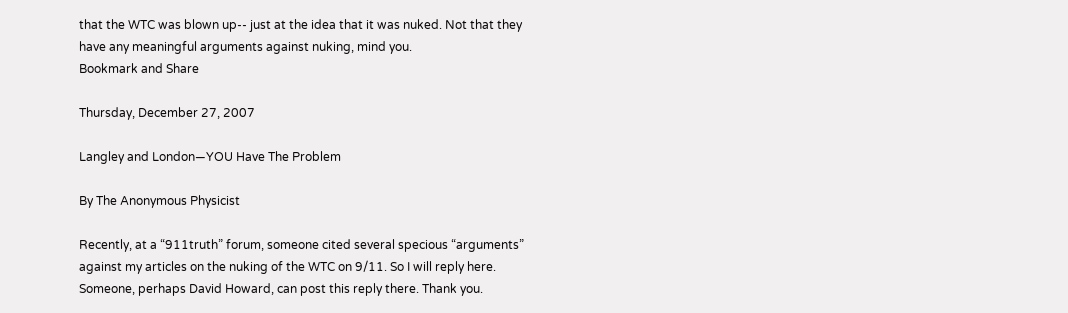that the WTC was blown up-- just at the idea that it was nuked. Not that they have any meaningful arguments against nuking, mind you.
Bookmark and Share

Thursday, December 27, 2007

Langley and London—YOU Have The Problem

By The Anonymous Physicist

Recently, at a “911truth” forum, someone cited several specious “arguments” against my articles on the nuking of the WTC on 9/11. So I will reply here. Someone, perhaps David Howard, can post this reply there. Thank you.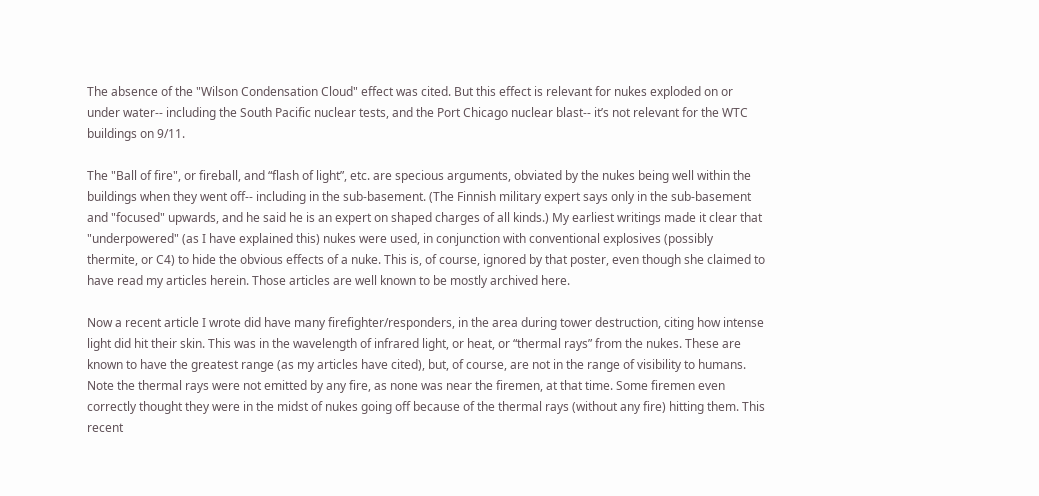The absence of the "Wilson Condensation Cloud" effect was cited. But this effect is relevant for nukes exploded on or under water-- including the South Pacific nuclear tests, and the Port Chicago nuclear blast-- it’s not relevant for the WTC buildings on 9/11.

The "Ball of fire", or fireball, and “flash of light”, etc. are specious arguments, obviated by the nukes being well within the buildings when they went off-- including in the sub-basement. (The Finnish military expert says only in the sub-basement and "focused" upwards, and he said he is an expert on shaped charges of all kinds.) My earliest writings made it clear that "underpowered" (as I have explained this) nukes were used, in conjunction with conventional explosives (possibly thermite, or C4) to hide the obvious effects of a nuke. This is, of course, ignored by that poster, even though she claimed to have read my articles herein. Those articles are well known to be mostly archived here.

Now a recent article I wrote did have many firefighter/responders, in the area during tower destruction, citing how intense light did hit their skin. This was in the wavelength of infrared light, or heat, or “thermal rays” from the nukes. These are known to have the greatest range (as my articles have cited), but, of course, are not in the range of visibility to humans. Note the thermal rays were not emitted by any fire, as none was near the firemen, at that time. Some firemen even correctly thought they were in the midst of nukes going off because of the thermal rays (without any fire) hitting them. This recent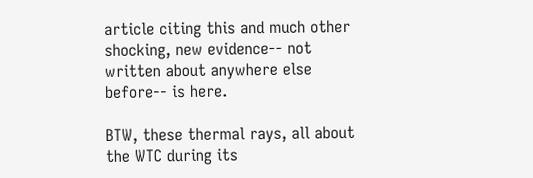article citing this and much other shocking, new evidence-- not written about anywhere else before-- is here.

BTW, these thermal rays, all about the WTC during its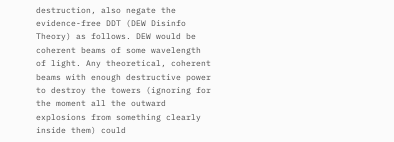destruction, also negate the evidence-free DDT (DEW Disinfo Theory) as follows. DEW would be coherent beams of some wavelength of light. Any theoretical, coherent beams with enough destructive power to destroy the towers (ignoring for the moment all the outward explosions from something clearly inside them) could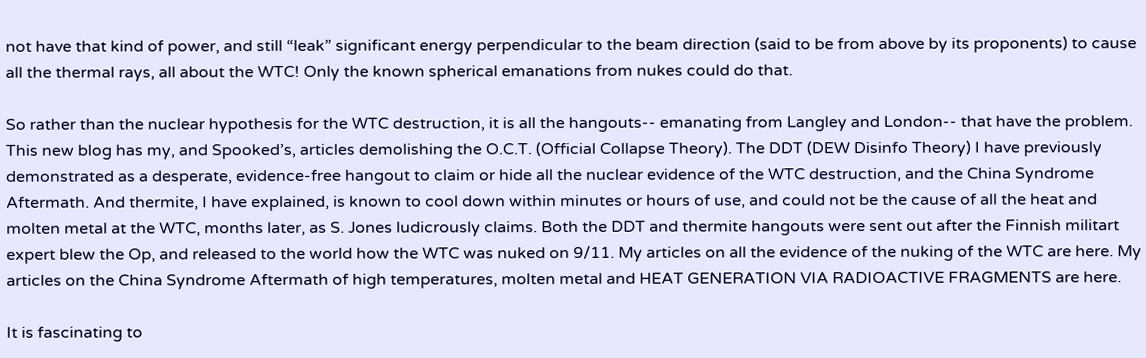not have that kind of power, and still “leak” significant energy perpendicular to the beam direction (said to be from above by its proponents) to cause all the thermal rays, all about the WTC! Only the known spherical emanations from nukes could do that.

So rather than the nuclear hypothesis for the WTC destruction, it is all the hangouts-- emanating from Langley and London-- that have the problem. This new blog has my, and Spooked’s, articles demolishing the O.C.T. (Official Collapse Theory). The DDT (DEW Disinfo Theory) I have previously demonstrated as a desperate, evidence-free hangout to claim or hide all the nuclear evidence of the WTC destruction, and the China Syndrome Aftermath. And thermite, I have explained, is known to cool down within minutes or hours of use, and could not be the cause of all the heat and molten metal at the WTC, months later, as S. Jones ludicrously claims. Both the DDT and thermite hangouts were sent out after the Finnish militart expert blew the Op, and released to the world how the WTC was nuked on 9/11. My articles on all the evidence of the nuking of the WTC are here. My articles on the China Syndrome Aftermath of high temperatures, molten metal and HEAT GENERATION VIA RADIOACTIVE FRAGMENTS are here.

It is fascinating to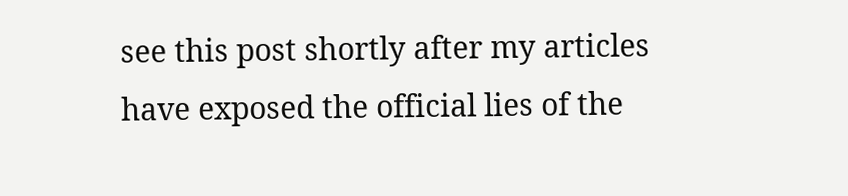see this post shortly after my articles have exposed the official lies of the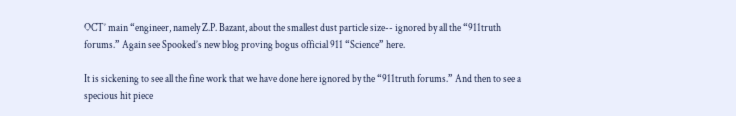OCT’ main “engineer, namely Z.P. Bazant, about the smallest dust particle size-- ignored by all the “911truth forums.” Again see Spooked’s new blog proving bogus official 911 “Science” here.

It is sickening to see all the fine work that we have done here ignored by the “911truth forums.” And then to see a specious hit piece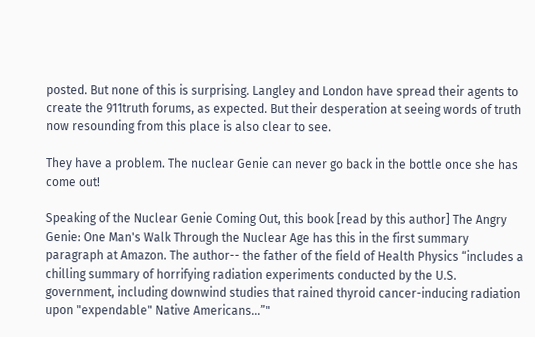posted. But none of this is surprising. Langley and London have spread their agents to create the 911truth forums, as expected. But their desperation at seeing words of truth now resounding from this place is also clear to see.

They have a problem. The nuclear Genie can never go back in the bottle once she has come out!

Speaking of the Nuclear Genie Coming Out, this book [read by this author] The Angry Genie: One Man's Walk Through the Nuclear Age has this in the first summary paragraph at Amazon. The author-- the father of the field of Health Physics “includes a chilling summary of horrifying radiation experiments conducted by the U.S. government, including downwind studies that rained thyroid cancer-inducing radiation upon "expendable" Native Americans…”"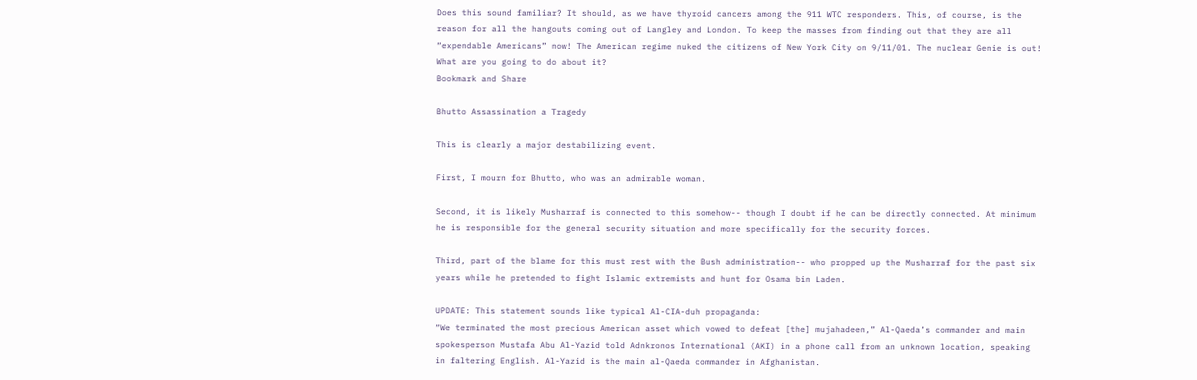Does this sound familiar? It should, as we have thyroid cancers among the 911 WTC responders. This, of course, is the reason for all the hangouts coming out of Langley and London. To keep the masses from finding out that they are all “expendable Americans” now! The American regime nuked the citizens of New York City on 9/11/01. The nuclear Genie is out! What are you going to do about it?
Bookmark and Share

Bhutto Assassination a Tragedy

This is clearly a major destabilizing event.

First, I mourn for Bhutto, who was an admirable woman.

Second, it is likely Musharraf is connected to this somehow-- though I doubt if he can be directly connected. At minimum he is responsible for the general security situation and more specifically for the security forces.

Third, part of the blame for this must rest with the Bush administration-- who propped up the Musharraf for the past six years while he pretended to fight Islamic extremists and hunt for Osama bin Laden.

UPDATE: This statement sounds like typical Al-CIA-duh propaganda:
“We terminated the most precious American asset which vowed to defeat [the] mujahadeen,” Al-Qaeda’s commander and main spokesperson Mustafa Abu Al-Yazid told Adnkronos International (AKI) in a phone call from an unknown location, speaking in faltering English. Al-Yazid is the main al-Qaeda commander in Afghanistan.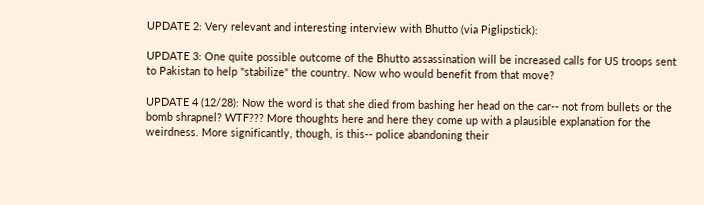UPDATE 2: Very relevant and interesting interview with Bhutto (via Piglipstick):

UPDATE 3: One quite possible outcome of the Bhutto assassination will be increased calls for US troops sent to Pakistan to help "stabilize" the country. Now who would benefit from that move?

UPDATE 4 (12/28): Now the word is that she died from bashing her head on the car-- not from bullets or the bomb shrapnel? WTF??? More thoughts here and here they come up with a plausible explanation for the weirdness. More significantly, though, is this-- police abandoning their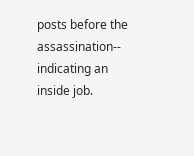posts before the assassination-- indicating an inside job.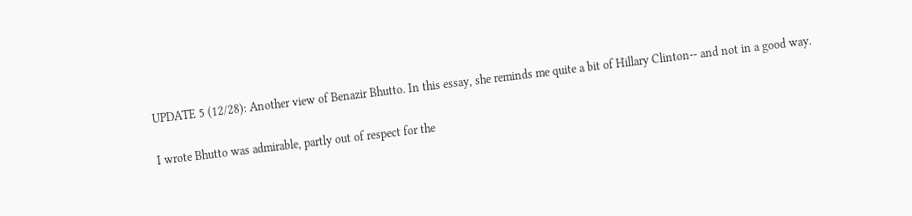UPDATE 5 (12/28): Another view of Benazir Bhutto. In this essay, she reminds me quite a bit of Hillary Clinton-- and not in a good way.

I wrote Bhutto was admirable, partly out of respect for the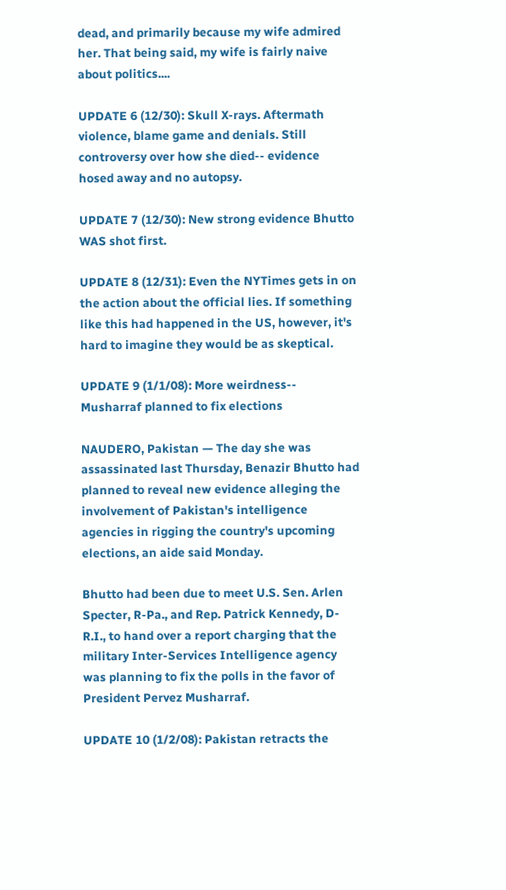dead, and primarily because my wife admired her. That being said, my wife is fairly naive about politics....

UPDATE 6 (12/30): Skull X-rays. Aftermath violence, blame game and denials. Still controversy over how she died-- evidence hosed away and no autopsy.

UPDATE 7 (12/30): New strong evidence Bhutto WAS shot first.

UPDATE 8 (12/31): Even the NYTimes gets in on the action about the official lies. If something like this had happened in the US, however, it's hard to imagine they would be as skeptical.

UPDATE 9 (1/1/08): More weirdness--
Musharraf planned to fix elections

NAUDERO, Pakistan — The day she was assassinated last Thursday, Benazir Bhutto had planned to reveal new evidence alleging the involvement of Pakistan's intelligence agencies in rigging the country's upcoming elections, an aide said Monday.

Bhutto had been due to meet U.S. Sen. Arlen Specter, R-Pa., and Rep. Patrick Kennedy, D-R.I., to hand over a report charging that the military Inter-Services Intelligence agency was planning to fix the polls in the favor of President Pervez Musharraf.

UPDATE 10 (1/2/08): Pakistan retracts the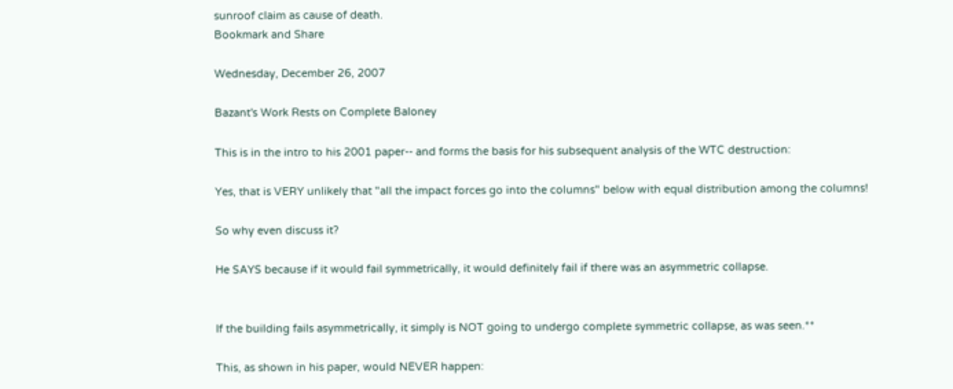sunroof claim as cause of death.
Bookmark and Share

Wednesday, December 26, 2007

Bazant's Work Rests on Complete Baloney

This is in the intro to his 2001 paper-- and forms the basis for his subsequent analysis of the WTC destruction:

Yes, that is VERY unlikely that "all the impact forces go into the columns" below with equal distribution among the columns!

So why even discuss it?

He SAYS because if it would fail symmetrically, it would definitely fail if there was an asymmetric collapse.


If the building fails asymmetrically, it simply is NOT going to undergo complete symmetric collapse, as was seen.**

This, as shown in his paper, would NEVER happen: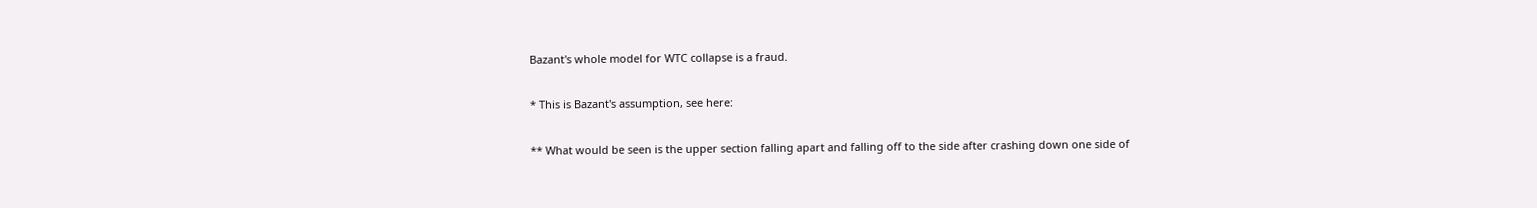Bazant's whole model for WTC collapse is a fraud.

* This is Bazant's assumption, see here:

** What would be seen is the upper section falling apart and falling off to the side after crashing down one side of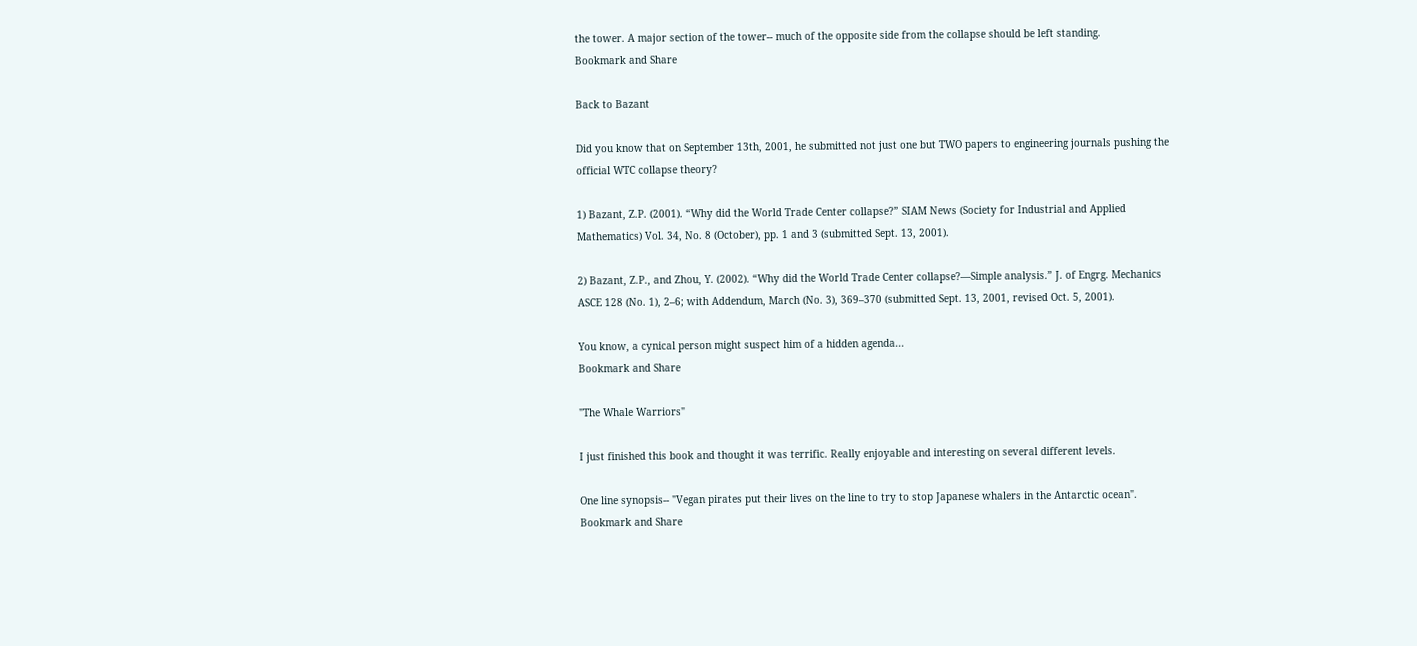the tower. A major section of the tower-- much of the opposite side from the collapse should be left standing.
Bookmark and Share

Back to Bazant

Did you know that on September 13th, 2001, he submitted not just one but TWO papers to engineering journals pushing the official WTC collapse theory?

1) Bazant, Z.P. (2001). “Why did the World Trade Center collapse?” SIAM News (Society for Industrial and Applied Mathematics) Vol. 34, No. 8 (October), pp. 1 and 3 (submitted Sept. 13, 2001).

2) Bazant, Z.P., and Zhou, Y. (2002). “Why did the World Trade Center collapse?—Simple analysis.” J. of Engrg. Mechanics ASCE 128 (No. 1), 2–6; with Addendum, March (No. 3), 369–370 (submitted Sept. 13, 2001, revised Oct. 5, 2001).

You know, a cynical person might suspect him of a hidden agenda...
Bookmark and Share

"The Whale Warriors"

I just finished this book and thought it was terrific. Really enjoyable and interesting on several different levels.

One line synopsis-- "Vegan pirates put their lives on the line to try to stop Japanese whalers in the Antarctic ocean".
Bookmark and Share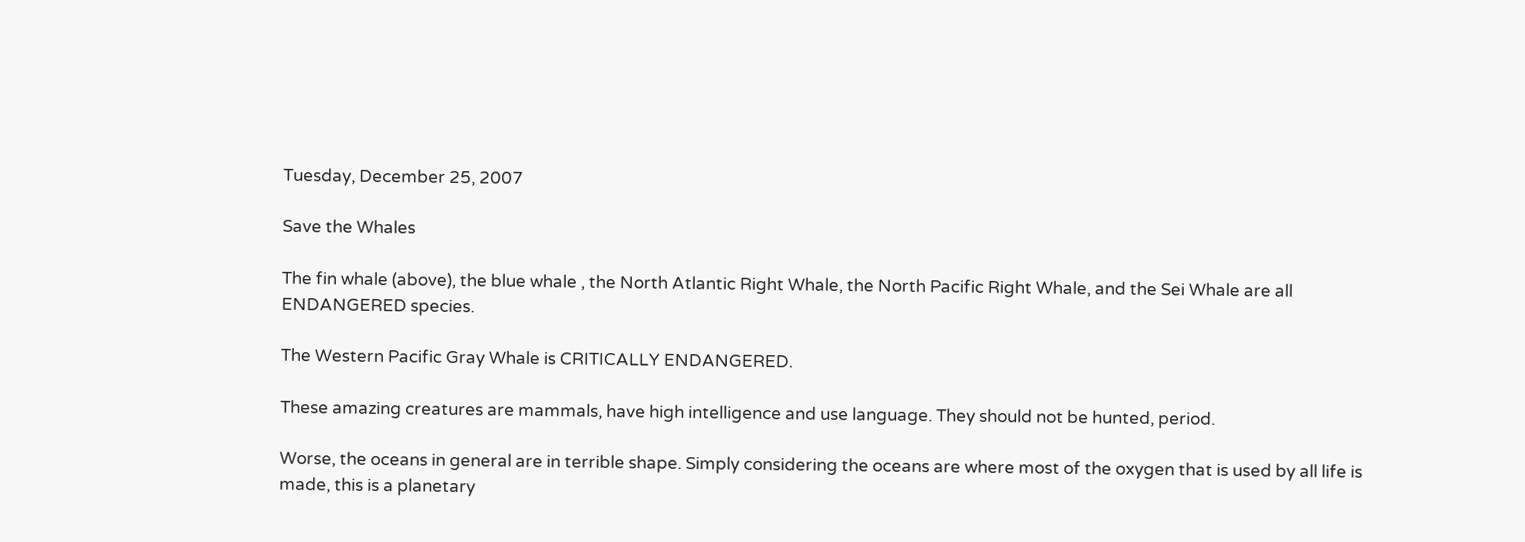Tuesday, December 25, 2007

Save the Whales

The fin whale (above), the blue whale , the North Atlantic Right Whale, the North Pacific Right Whale, and the Sei Whale are all ENDANGERED species.

The Western Pacific Gray Whale is CRITICALLY ENDANGERED.

These amazing creatures are mammals, have high intelligence and use language. They should not be hunted, period.

Worse, the oceans in general are in terrible shape. Simply considering the oceans are where most of the oxygen that is used by all life is made, this is a planetary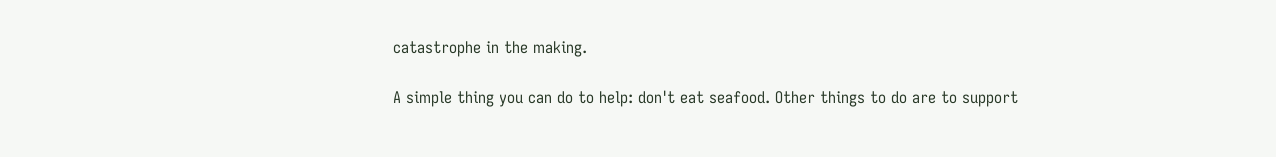catastrophe in the making.

A simple thing you can do to help: don't eat seafood. Other things to do are to support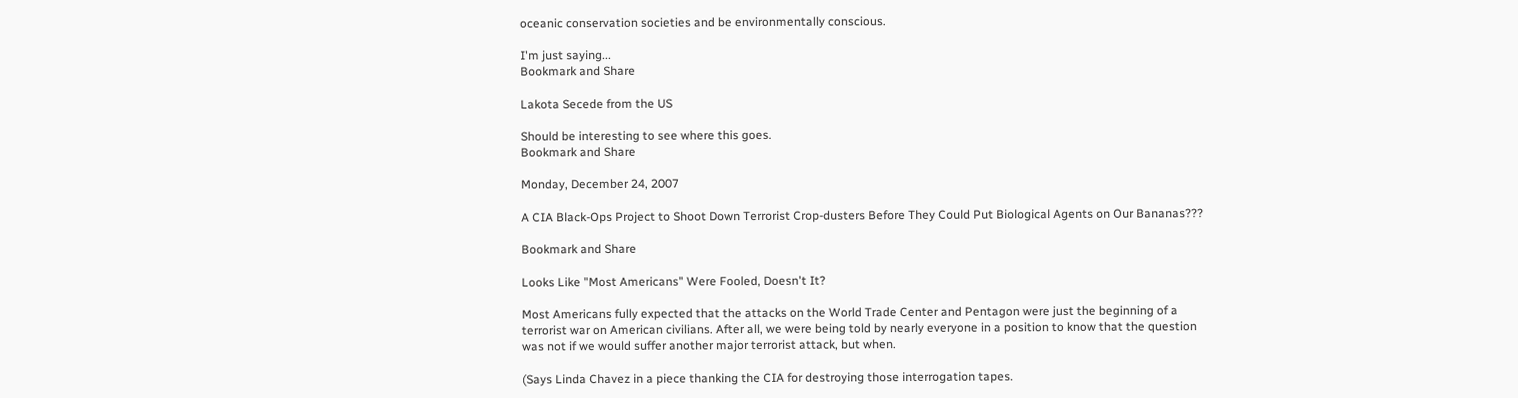oceanic conservation societies and be environmentally conscious.

I'm just saying...
Bookmark and Share

Lakota Secede from the US

Should be interesting to see where this goes.
Bookmark and Share

Monday, December 24, 2007

A CIA Black-Ops Project to Shoot Down Terrorist Crop-dusters Before They Could Put Biological Agents on Our Bananas???

Bookmark and Share

Looks Like "Most Americans" Were Fooled, Doesn't It?

Most Americans fully expected that the attacks on the World Trade Center and Pentagon were just the beginning of a terrorist war on American civilians. After all, we were being told by nearly everyone in a position to know that the question was not if we would suffer another major terrorist attack, but when.

(Says Linda Chavez in a piece thanking the CIA for destroying those interrogation tapes.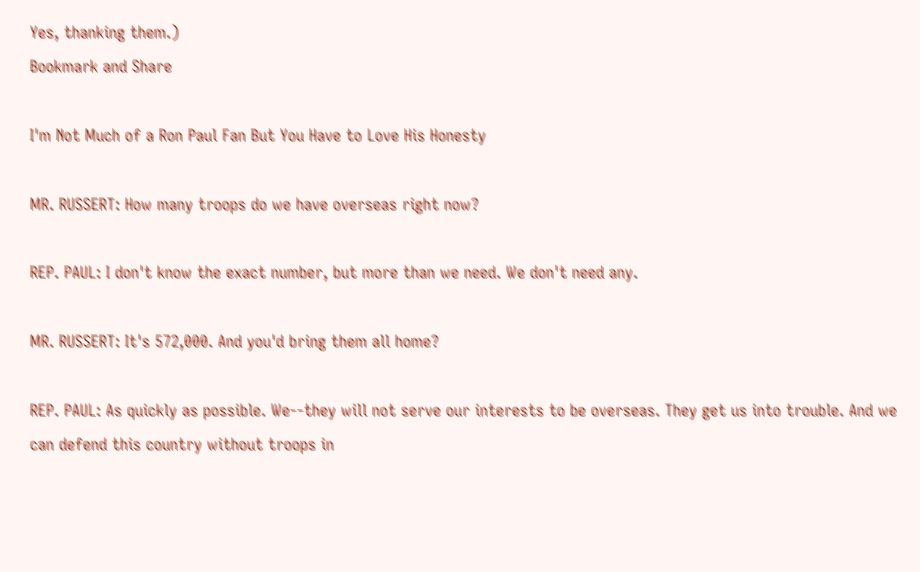Yes, thanking them.)
Bookmark and Share

I'm Not Much of a Ron Paul Fan But You Have to Love His Honesty

MR. RUSSERT: How many troops do we have overseas right now?

REP. PAUL: I don't know the exact number, but more than we need. We don't need any.

MR. RUSSERT: It's 572,000. And you'd bring them all home?

REP. PAUL: As quickly as possible. We--they will not serve our interests to be overseas. They get us into trouble. And we can defend this country without troops in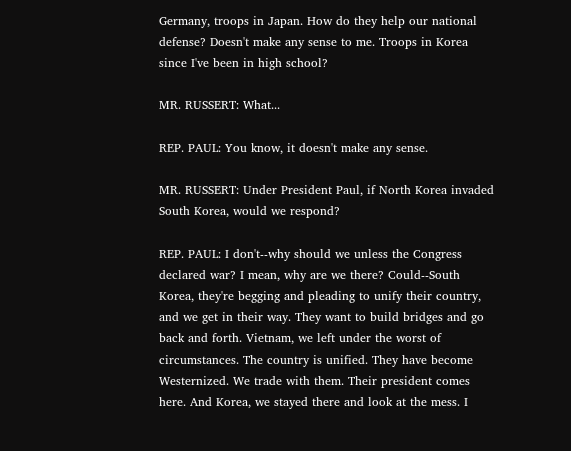Germany, troops in Japan. How do they help our national defense? Doesn't make any sense to me. Troops in Korea since I've been in high school?

MR. RUSSERT: What...

REP. PAUL: You know, it doesn't make any sense.

MR. RUSSERT: Under President Paul, if North Korea invaded South Korea, would we respond?

REP. PAUL: I don't--why should we unless the Congress declared war? I mean, why are we there? Could--South Korea, they're begging and pleading to unify their country, and we get in their way. They want to build bridges and go back and forth. Vietnam, we left under the worst of circumstances. The country is unified. They have become Westernized. We trade with them. Their president comes here. And Korea, we stayed there and look at the mess. I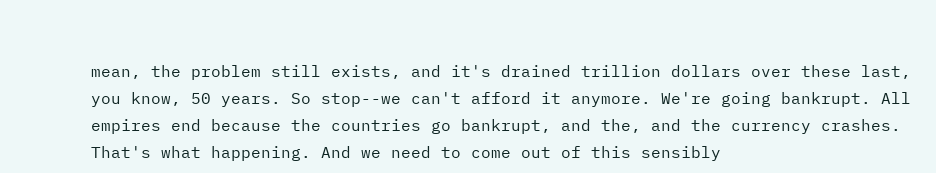mean, the problem still exists, and it's drained trillion dollars over these last, you know, 50 years. So stop--we can't afford it anymore. We're going bankrupt. All empires end because the countries go bankrupt, and the, and the currency crashes. That's what happening. And we need to come out of this sensibly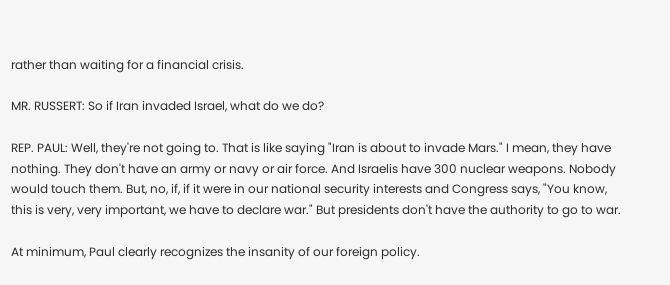rather than waiting for a financial crisis.

MR. RUSSERT: So if Iran invaded Israel, what do we do?

REP. PAUL: Well, they're not going to. That is like saying "Iran is about to invade Mars." I mean, they have nothing. They don't have an army or navy or air force. And Israelis have 300 nuclear weapons. Nobody would touch them. But, no, if, if it were in our national security interests and Congress says, "You know, this is very, very important, we have to declare war." But presidents don't have the authority to go to war.

At minimum, Paul clearly recognizes the insanity of our foreign policy.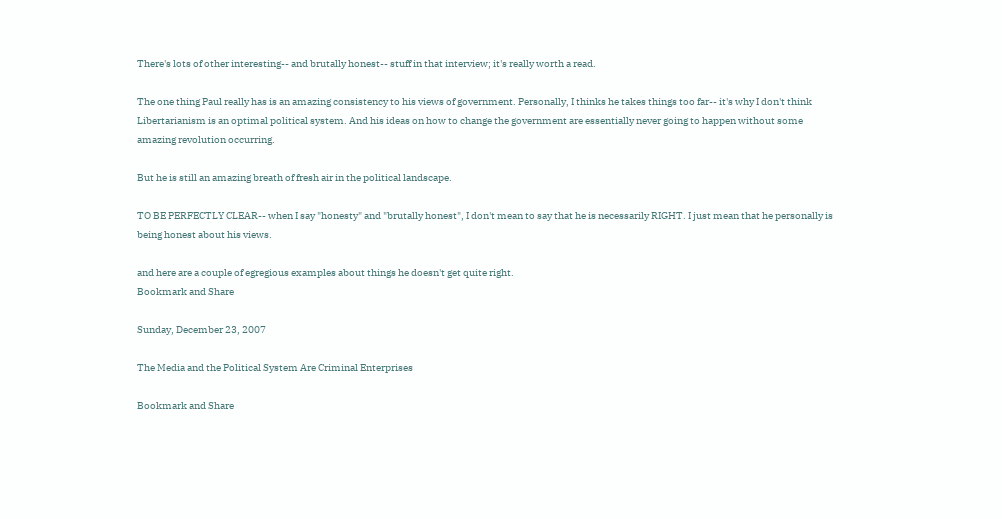There's lots of other interesting-- and brutally honest-- stuff in that interview; it's really worth a read.

The one thing Paul really has is an amazing consistency to his views of government. Personally, I thinks he takes things too far-- it's why I don't think Libertarianism is an optimal political system. And his ideas on how to change the government are essentially never going to happen without some amazing revolution occurring.

But he is still an amazing breath of fresh air in the political landscape.

TO BE PERFECTLY CLEAR-- when I say "honesty" and "brutally honest", I don't mean to say that he is necessarily RIGHT. I just mean that he personally is being honest about his views.

and here are a couple of egregious examples about things he doesn't get quite right.
Bookmark and Share

Sunday, December 23, 2007

The Media and the Political System Are Criminal Enterprises

Bookmark and Share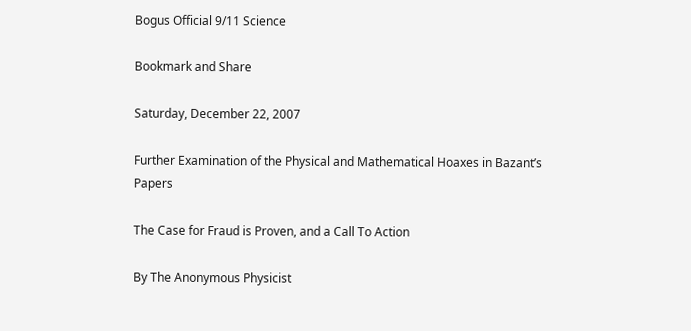Bogus Official 9/11 Science

Bookmark and Share

Saturday, December 22, 2007

Further Examination of the Physical and Mathematical Hoaxes in Bazant’s Papers

The Case for Fraud is Proven, and a Call To Action

By The Anonymous Physicist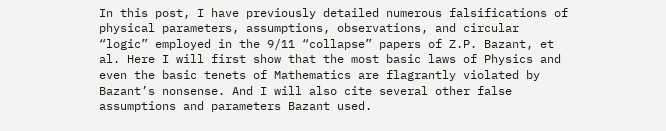In this post, I have previously detailed numerous falsifications of physical parameters, assumptions, observations, and circular “logic” employed in the 9/11 “collapse” papers of Z.P. Bazant, et al. Here I will first show that the most basic laws of Physics and even the basic tenets of Mathematics are flagrantly violated by Bazant’s nonsense. And I will also cite several other false assumptions and parameters Bazant used.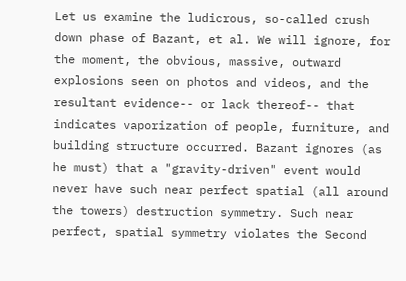Let us examine the ludicrous, so-called crush down phase of Bazant, et al. We will ignore, for the moment, the obvious, massive, outward explosions seen on photos and videos, and the resultant evidence-- or lack thereof-- that indicates vaporization of people, furniture, and building structure occurred. Bazant ignores (as he must) that a "gravity-driven" event would never have such near perfect spatial (all around the towers) destruction symmetry. Such near perfect, spatial symmetry violates the Second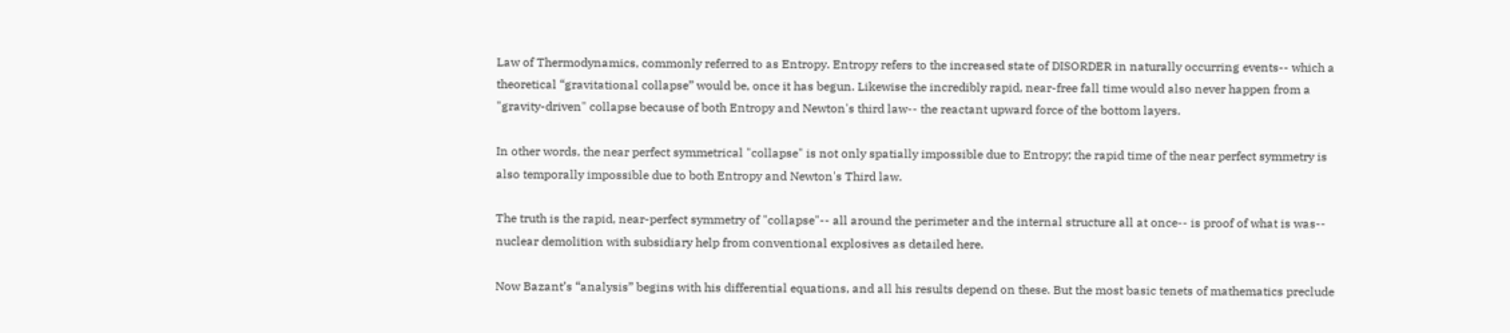Law of Thermodynamics, commonly referred to as Entropy. Entropy refers to the increased state of DISORDER in naturally occurring events-- which a theoretical “gravitational collapse” would be, once it has begun. Likewise the incredibly rapid, near-free fall time would also never happen from a "gravity-driven" collapse because of both Entropy and Newton's third law-- the reactant upward force of the bottom layers.

In other words, the near perfect symmetrical "collapse" is not only spatially impossible due to Entropy; the rapid time of the near perfect symmetry is also temporally impossible due to both Entropy and Newton's Third law.

The truth is the rapid, near-perfect symmetry of "collapse"-- all around the perimeter and the internal structure all at once-- is proof of what is was-- nuclear demolition with subsidiary help from conventional explosives as detailed here.

Now Bazant’s “analysis” begins with his differential equations, and all his results depend on these. But the most basic tenets of mathematics preclude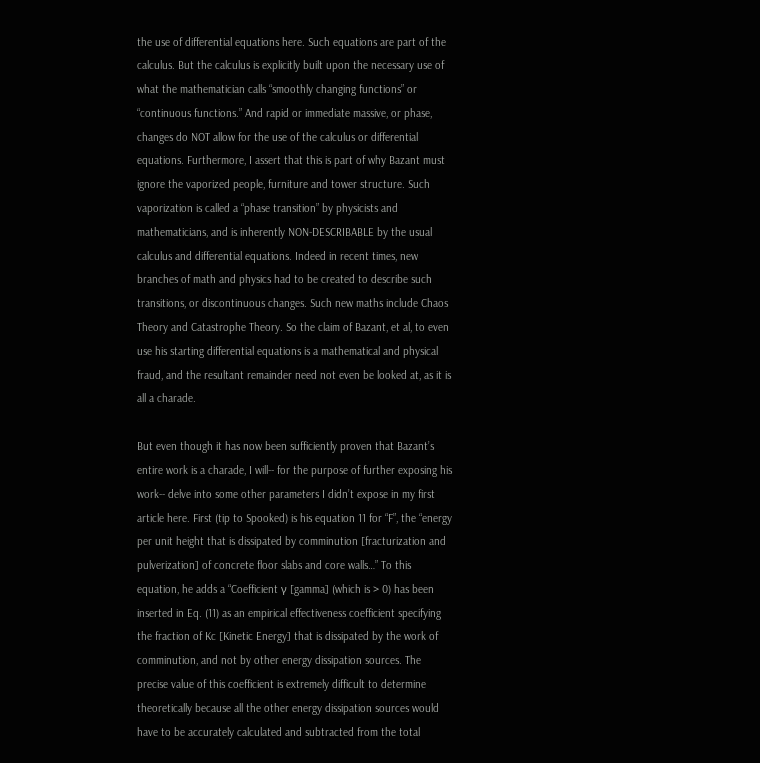the use of differential equations here. Such equations are part of the calculus. But the calculus is explicitly built upon the necessary use of what the mathematician calls “smoothly changing functions” or “continuous functions.” And rapid or immediate massive, or phase, changes do NOT allow for the use of the calculus or differential equations. Furthermore, I assert that this is part of why Bazant must ignore the vaporized people, furniture and tower structure. Such vaporization is called a “phase transition” by physicists and mathematicians, and is inherently NON-DESCRIBABLE by the usual calculus and differential equations. Indeed in recent times, new branches of math and physics had to be created to describe such transitions, or discontinuous changes. Such new maths include Chaos Theory and Catastrophe Theory. So the claim of Bazant, et al, to even use his starting differential equations is a mathematical and physical fraud, and the resultant remainder need not even be looked at, as it is all a charade.

But even though it has now been sufficiently proven that Bazant’s entire work is a charade, I will-- for the purpose of further exposing his work-- delve into some other parameters I didn’t expose in my first article here. First (tip to Spooked) is his equation 11 for “F”, the “energy per unit height that is dissipated by comminution [fracturization and pulverization] of concrete floor slabs and core walls…” To this equation, he adds a “Coefficient γ [gamma] (which is > 0) has been inserted in Eq. (11) as an empirical effectiveness coefficient specifying the fraction of Kc [Kinetic Energy] that is dissipated by the work of comminution, and not by other energy dissipation sources. The precise value of this coefficient is extremely difficult to determine theoretically because all the other energy dissipation sources would have to be accurately calculated and subtracted from the total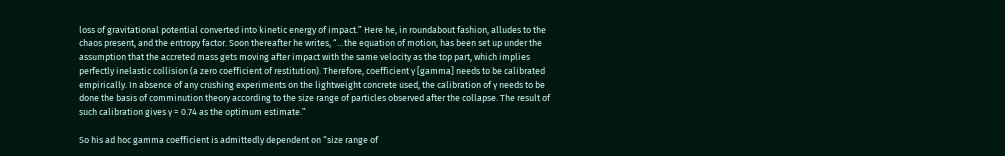loss of gravitational potential converted into kinetic energy of impact.” Here he, in roundabout fashion, alludes to the chaos present, and the entropy factor. Soon thereafter he writes, “…the equation of motion, has been set up under the assumption that the accreted mass gets moving after impact with the same velocity as the top part, which implies perfectly inelastic collision (a zero coefficient of restitution). Therefore, coefficient γ [gamma] needs to be calibrated empirically. In absence of any crushing experiments on the lightweight concrete used, the calibration of γ needs to be done the basis of comminution theory according to the size range of particles observed after the collapse. The result of such calibration gives γ = 0.74 as the optimum estimate.”

So his ad hoc gamma coefficient is admittedly dependent on “size range of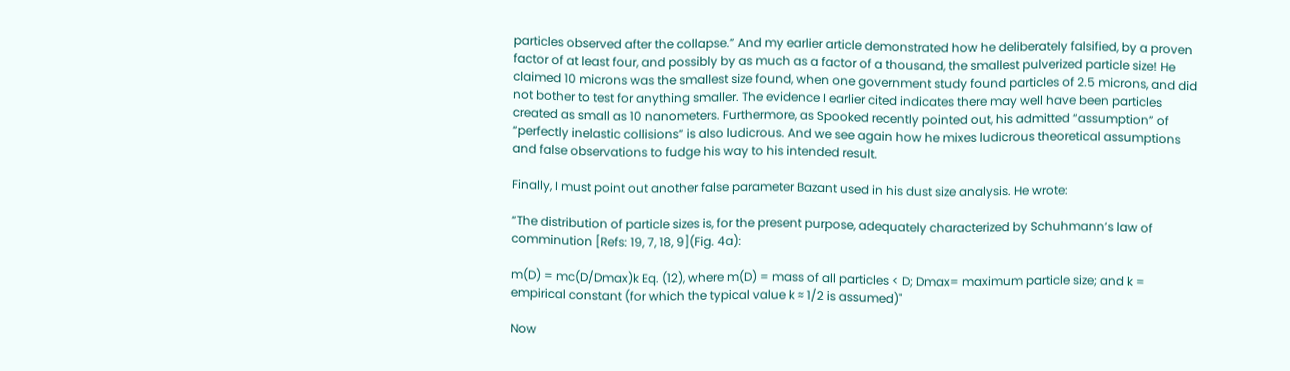particles observed after the collapse.” And my earlier article demonstrated how he deliberately falsified, by a proven factor of at least four, and possibly by as much as a factor of a thousand, the smallest pulverized particle size! He claimed 10 microns was the smallest size found, when one government study found particles of 2.5 microns, and did not bother to test for anything smaller. The evidence I earlier cited indicates there may well have been particles created as small as 10 nanometers. Furthermore, as Spooked recently pointed out, his admitted “assumption” of “perfectly inelastic collisions” is also ludicrous. And we see again how he mixes ludicrous theoretical assumptions and false observations to fudge his way to his intended result.

Finally, I must point out another false parameter Bazant used in his dust size analysis. He wrote:

“The distribution of particle sizes is, for the present purpose, adequately characterized by Schuhmann’s law of comminution [Refs: 19, 7, 18, 9](Fig. 4a):

m(D) = mc(D/Dmax)k Eq. (12), where m(D) = mass of all particles < D; Dmax= maximum particle size; and k = empirical constant (for which the typical value k ≈ 1/2 is assumed)"

Now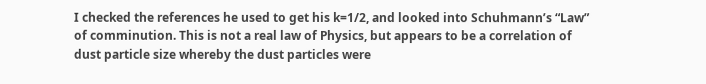I checked the references he used to get his k=1/2, and looked into Schuhmann’s “Law” of comminution. This is not a real law of Physics, but appears to be a correlation of dust particle size whereby the dust particles were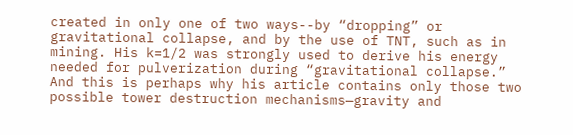created in only one of two ways--by “dropping” or gravitational collapse, and by the use of TNT, such as in mining. His k=1/2 was strongly used to derive his energy needed for pulverization during “gravitational collapse.” And this is perhaps why his article contains only those two possible tower destruction mechanisms—gravity and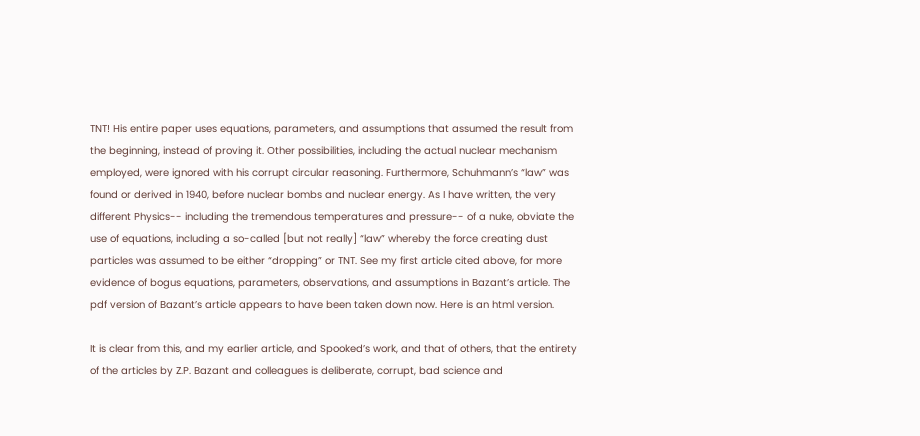TNT! His entire paper uses equations, parameters, and assumptions that assumed the result from the beginning, instead of proving it. Other possibilities, including the actual nuclear mechanism employed, were ignored with his corrupt circular reasoning. Furthermore, Schuhmann’s “law” was found or derived in 1940, before nuclear bombs and nuclear energy. As I have written, the very different Physics-- including the tremendous temperatures and pressure-- of a nuke, obviate the use of equations, including a so-called [but not really] “law” whereby the force creating dust particles was assumed to be either “dropping” or TNT. See my first article cited above, for more evidence of bogus equations, parameters, observations, and assumptions in Bazant’s article. The pdf version of Bazant’s article appears to have been taken down now. Here is an html version.

It is clear from this, and my earlier article, and Spooked’s work, and that of others, that the entirety of the articles by Z.P. Bazant and colleagues is deliberate, corrupt, bad science and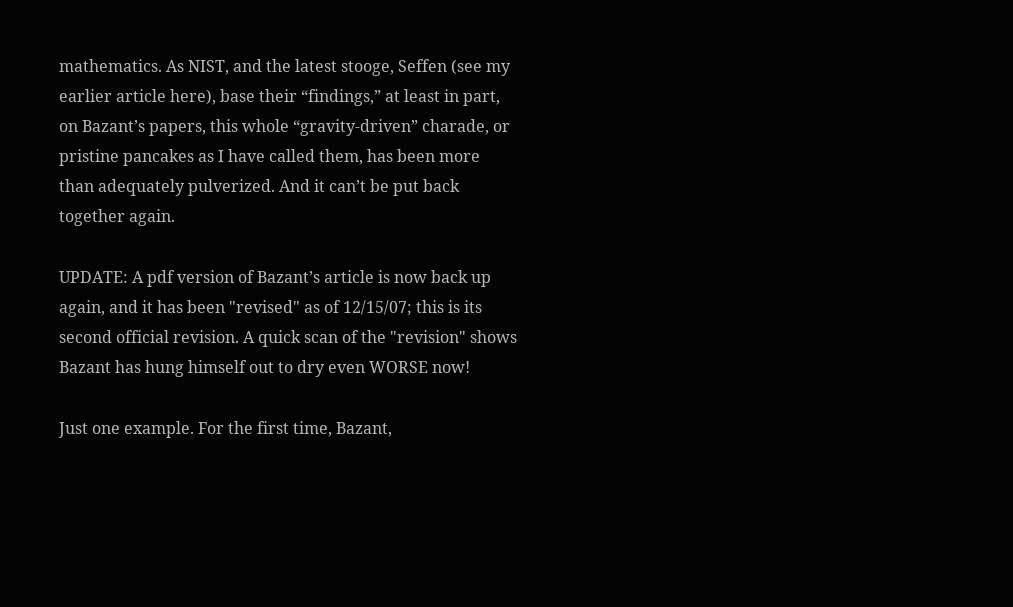mathematics. As NIST, and the latest stooge, Seffen (see my earlier article here), base their “findings,” at least in part, on Bazant’s papers, this whole “gravity-driven” charade, or pristine pancakes as I have called them, has been more than adequately pulverized. And it can’t be put back together again.

UPDATE: A pdf version of Bazant’s article is now back up again, and it has been "revised" as of 12/15/07; this is its second official revision. A quick scan of the "revision" shows Bazant has hung himself out to dry even WORSE now!

Just one example. For the first time, Bazant,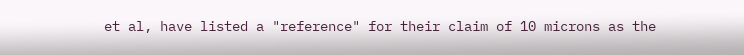et al, have listed a "reference" for their claim of 10 microns as the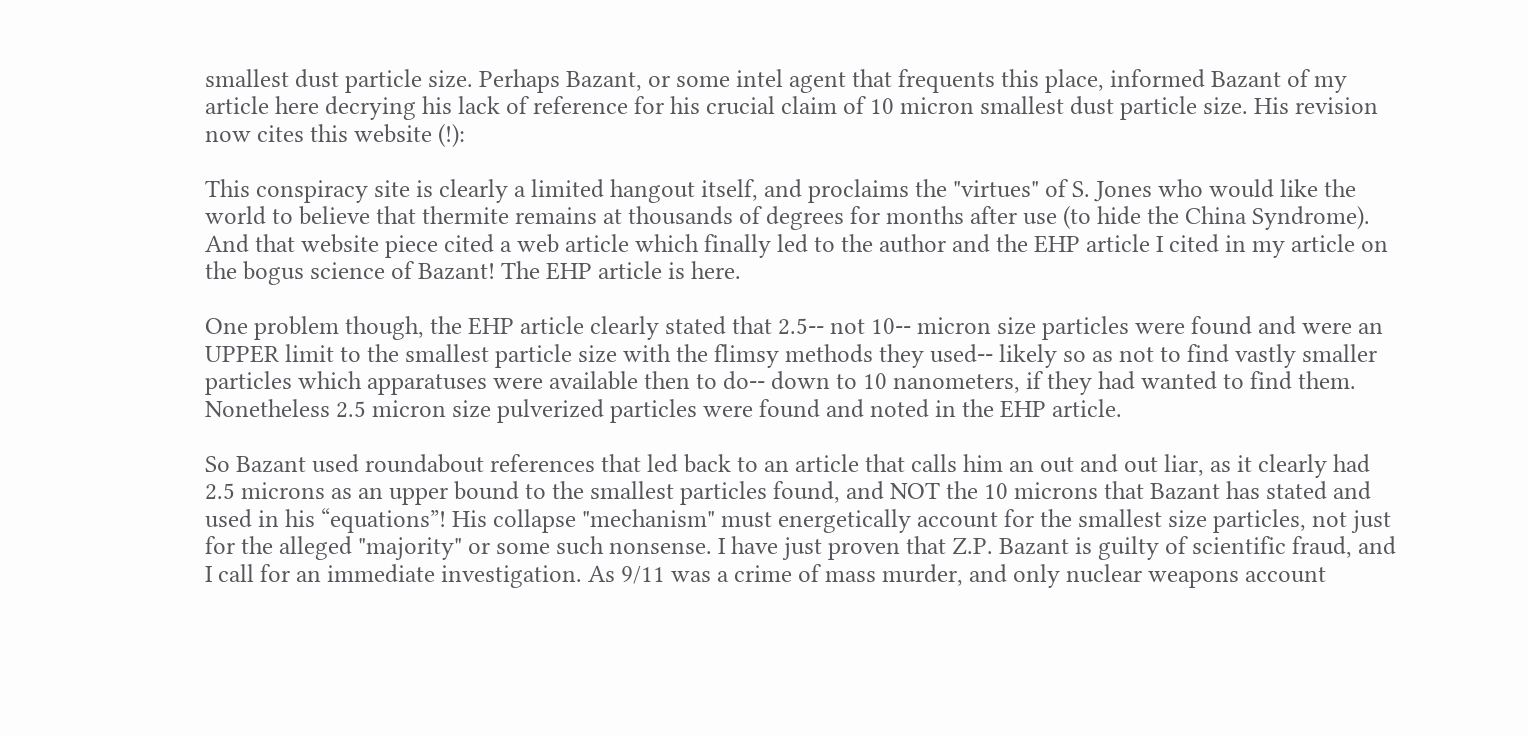smallest dust particle size. Perhaps Bazant, or some intel agent that frequents this place, informed Bazant of my article here decrying his lack of reference for his crucial claim of 10 micron smallest dust particle size. His revision now cites this website (!):

This conspiracy site is clearly a limited hangout itself, and proclaims the "virtues" of S. Jones who would like the world to believe that thermite remains at thousands of degrees for months after use (to hide the China Syndrome). And that website piece cited a web article which finally led to the author and the EHP article I cited in my article on the bogus science of Bazant! The EHP article is here.

One problem though, the EHP article clearly stated that 2.5-- not 10-- micron size particles were found and were an UPPER limit to the smallest particle size with the flimsy methods they used-- likely so as not to find vastly smaller particles which apparatuses were available then to do-- down to 10 nanometers, if they had wanted to find them. Nonetheless 2.5 micron size pulverized particles were found and noted in the EHP article.

So Bazant used roundabout references that led back to an article that calls him an out and out liar, as it clearly had 2.5 microns as an upper bound to the smallest particles found, and NOT the 10 microns that Bazant has stated and used in his “equations”! His collapse "mechanism" must energetically account for the smallest size particles, not just for the alleged "majority" or some such nonsense. I have just proven that Z.P. Bazant is guilty of scientific fraud, and I call for an immediate investigation. As 9/11 was a crime of mass murder, and only nuclear weapons account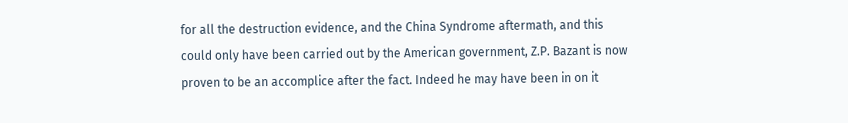for all the destruction evidence, and the China Syndrome aftermath, and this could only have been carried out by the American government, Z.P. Bazant is now proven to be an accomplice after the fact. Indeed he may have been in on it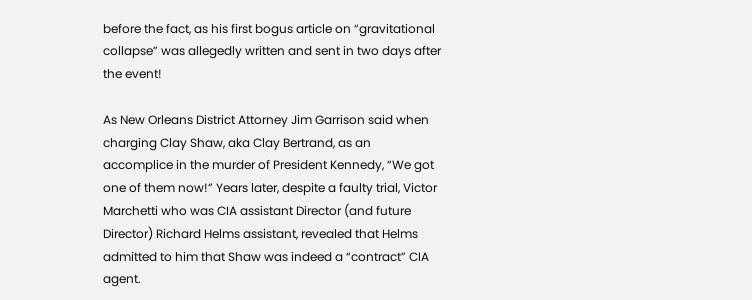before the fact, as his first bogus article on “gravitational collapse” was allegedly written and sent in two days after the event!

As New Orleans District Attorney Jim Garrison said when charging Clay Shaw, aka Clay Bertrand, as an accomplice in the murder of President Kennedy, “We got one of them now!” Years later, despite a faulty trial, Victor Marchetti who was CIA assistant Director (and future Director) Richard Helms assistant, revealed that Helms admitted to him that Shaw was indeed a “contract” CIA agent.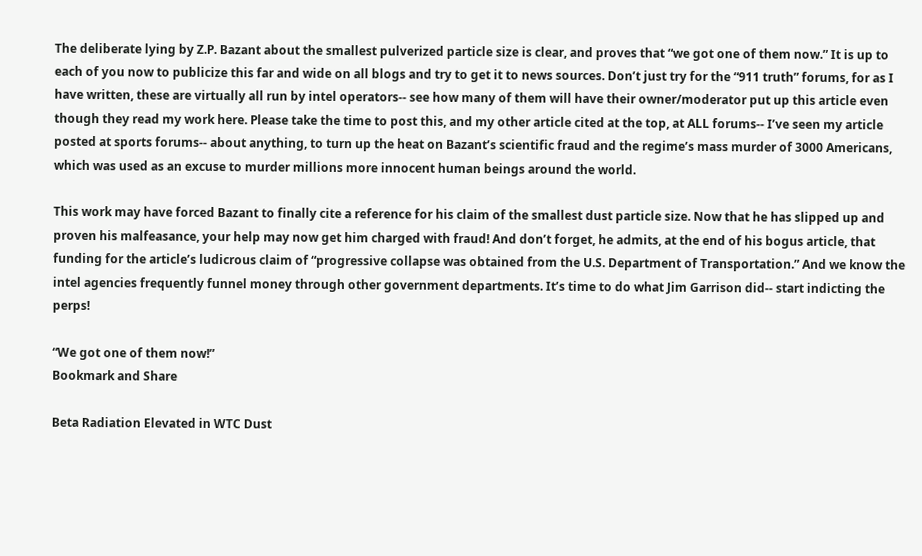The deliberate lying by Z.P. Bazant about the smallest pulverized particle size is clear, and proves that “we got one of them now.” It is up to each of you now to publicize this far and wide on all blogs and try to get it to news sources. Don’t just try for the “911 truth” forums, for as I have written, these are virtually all run by intel operators-- see how many of them will have their owner/moderator put up this article even though they read my work here. Please take the time to post this, and my other article cited at the top, at ALL forums-- I’ve seen my article posted at sports forums-- about anything, to turn up the heat on Bazant’s scientific fraud and the regime’s mass murder of 3000 Americans, which was used as an excuse to murder millions more innocent human beings around the world.

This work may have forced Bazant to finally cite a reference for his claim of the smallest dust particle size. Now that he has slipped up and proven his malfeasance, your help may now get him charged with fraud! And don’t forget, he admits, at the end of his bogus article, that funding for the article’s ludicrous claim of “progressive collapse was obtained from the U.S. Department of Transportation.” And we know the intel agencies frequently funnel money through other government departments. It’s time to do what Jim Garrison did-- start indicting the perps!

“We got one of them now!”
Bookmark and Share

Beta Radiation Elevated in WTC Dust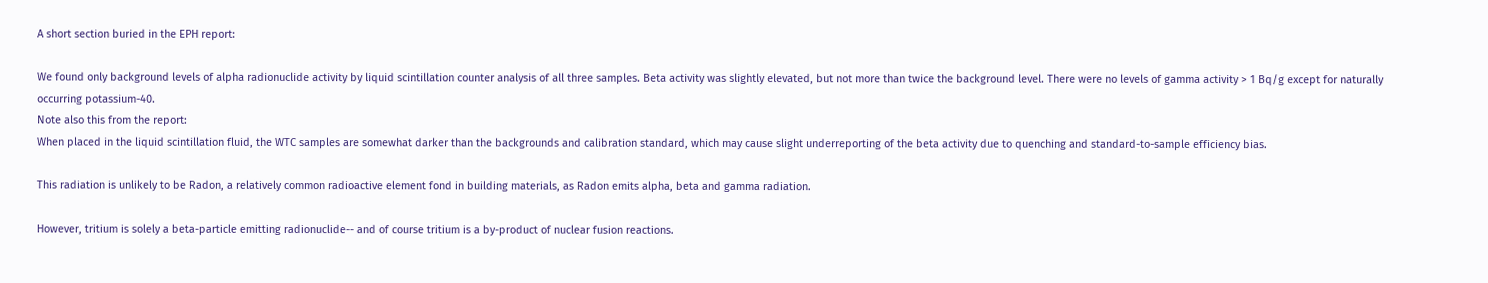A short section buried in the EPH report:

We found only background levels of alpha radionuclide activity by liquid scintillation counter analysis of all three samples. Beta activity was slightly elevated, but not more than twice the background level. There were no levels of gamma activity > 1 Bq/g except for naturally occurring potassium-40.
Note also this from the report:
When placed in the liquid scintillation fluid, the WTC samples are somewhat darker than the backgrounds and calibration standard, which may cause slight underreporting of the beta activity due to quenching and standard-to-sample efficiency bias.

This radiation is unlikely to be Radon, a relatively common radioactive element fond in building materials, as Radon emits alpha, beta and gamma radiation.

However, tritium is solely a beta-particle emitting radionuclide-- and of course tritium is a by-product of nuclear fusion reactions.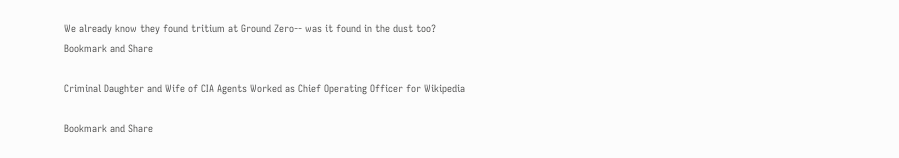We already know they found tritium at Ground Zero-- was it found in the dust too?
Bookmark and Share

Criminal Daughter and Wife of CIA Agents Worked as Chief Operating Officer for Wikipedia

Bookmark and Share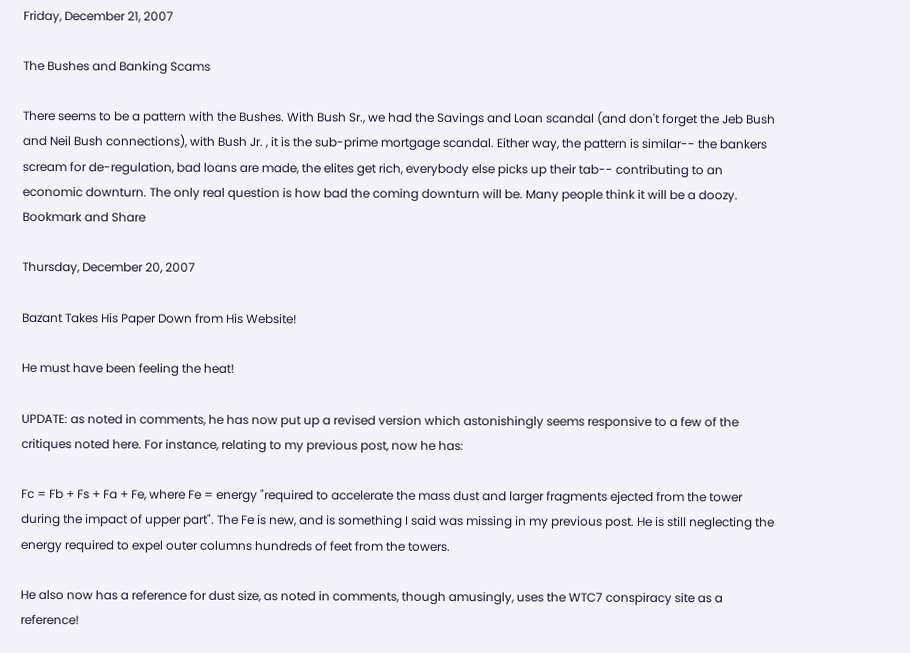Friday, December 21, 2007

The Bushes and Banking Scams

There seems to be a pattern with the Bushes. With Bush Sr., we had the Savings and Loan scandal (and don't forget the Jeb Bush and Neil Bush connections), with Bush Jr. , it is the sub-prime mortgage scandal. Either way, the pattern is similar-- the bankers scream for de-regulation, bad loans are made, the elites get rich, everybody else picks up their tab-- contributing to an economic downturn. The only real question is how bad the coming downturn will be. Many people think it will be a doozy.
Bookmark and Share

Thursday, December 20, 2007

Bazant Takes His Paper Down from His Website!

He must have been feeling the heat!

UPDATE: as noted in comments, he has now put up a revised version which astonishingly seems responsive to a few of the critiques noted here. For instance, relating to my previous post, now he has:

Fc = Fb + Fs + Fa + Fe, where Fe = energy "required to accelerate the mass dust and larger fragments ejected from the tower during the impact of upper part". The Fe is new, and is something I said was missing in my previous post. He is still neglecting the energy required to expel outer columns hundreds of feet from the towers.

He also now has a reference for dust size, as noted in comments, though amusingly, uses the WTC7 conspiracy site as a reference!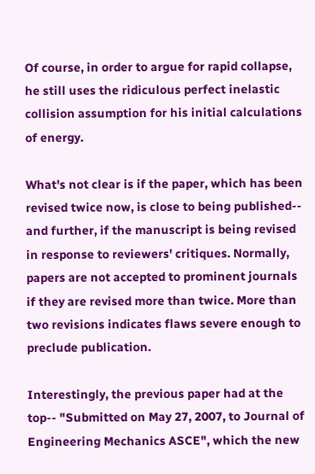Of course, in order to argue for rapid collapse, he still uses the ridiculous perfect inelastic collision assumption for his initial calculations of energy.

What's not clear is if the paper, which has been revised twice now, is close to being published-- and further, if the manuscript is being revised in response to reviewers' critiques. Normally, papers are not accepted to prominent journals if they are revised more than twice. More than two revisions indicates flaws severe enough to preclude publication.

Interestingly, the previous paper had at the top-- "Submitted on May 27, 2007, to Journal of Engineering Mechanics ASCE", which the new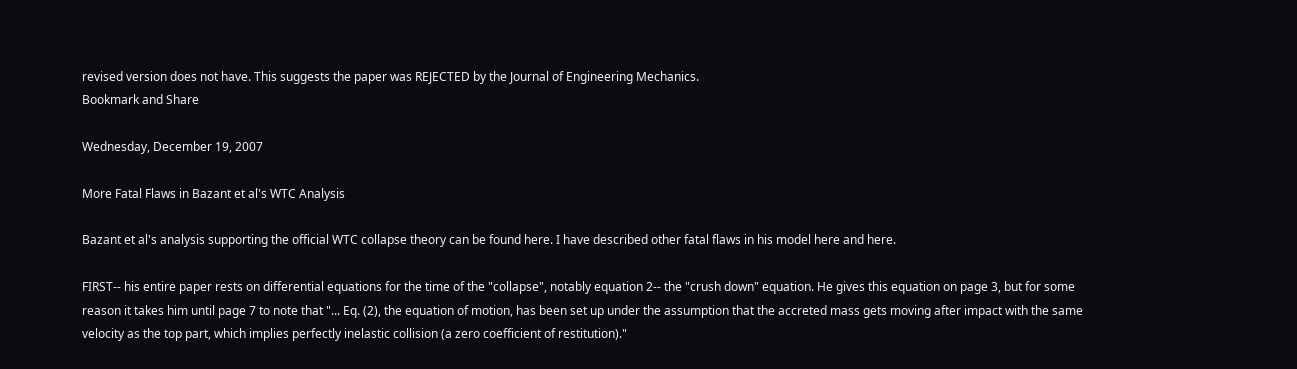revised version does not have. This suggests the paper was REJECTED by the Journal of Engineering Mechanics.
Bookmark and Share

Wednesday, December 19, 2007

More Fatal Flaws in Bazant et al's WTC Analysis

Bazant et al's analysis supporting the official WTC collapse theory can be found here. I have described other fatal flaws in his model here and here.

FIRST-- his entire paper rests on differential equations for the time of the "collapse", notably equation 2-- the "crush down" equation. He gives this equation on page 3, but for some reason it takes him until page 7 to note that "... Eq. (2), the equation of motion, has been set up under the assumption that the accreted mass gets moving after impact with the same velocity as the top part, which implies perfectly inelastic collision (a zero coefficient of restitution)."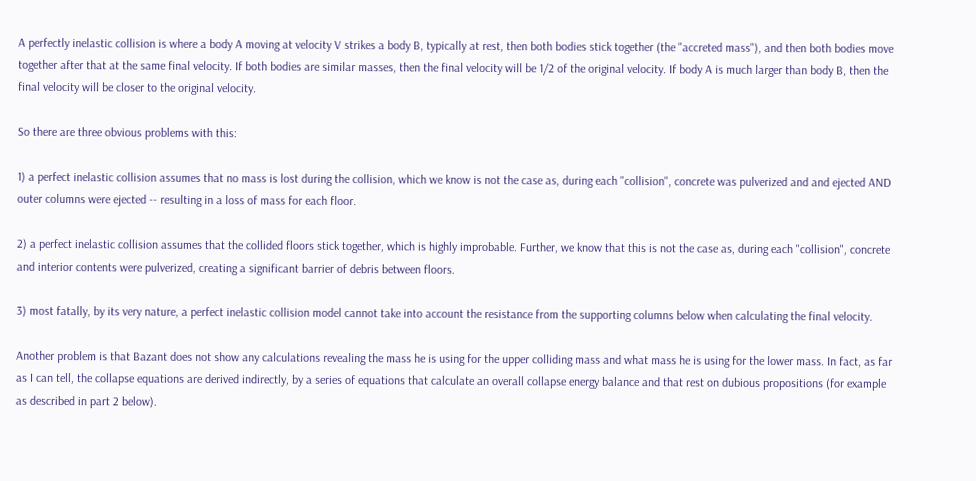A perfectly inelastic collision is where a body A moving at velocity V strikes a body B, typically at rest, then both bodies stick together (the "accreted mass"), and then both bodies move together after that at the same final velocity. If both bodies are similar masses, then the final velocity will be 1/2 of the original velocity. If body A is much larger than body B, then the final velocity will be closer to the original velocity.

So there are three obvious problems with this:

1) a perfect inelastic collision assumes that no mass is lost during the collision, which we know is not the case as, during each "collision", concrete was pulverized and and ejected AND outer columns were ejected -- resulting in a loss of mass for each floor.

2) a perfect inelastic collision assumes that the collided floors stick together, which is highly improbable. Further, we know that this is not the case as, during each "collision", concrete and interior contents were pulverized, creating a significant barrier of debris between floors.

3) most fatally, by its very nature, a perfect inelastic collision model cannot take into account the resistance from the supporting columns below when calculating the final velocity.

Another problem is that Bazant does not show any calculations revealing the mass he is using for the upper colliding mass and what mass he is using for the lower mass. In fact, as far as I can tell, the collapse equations are derived indirectly, by a series of equations that calculate an overall collapse energy balance and that rest on dubious propositions (for example as described in part 2 below).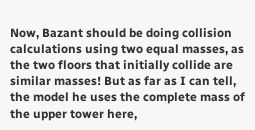Now, Bazant should be doing collision calculations using two equal masses, as the two floors that initially collide are similar masses! But as far as I can tell, the model he uses the complete mass of the upper tower here,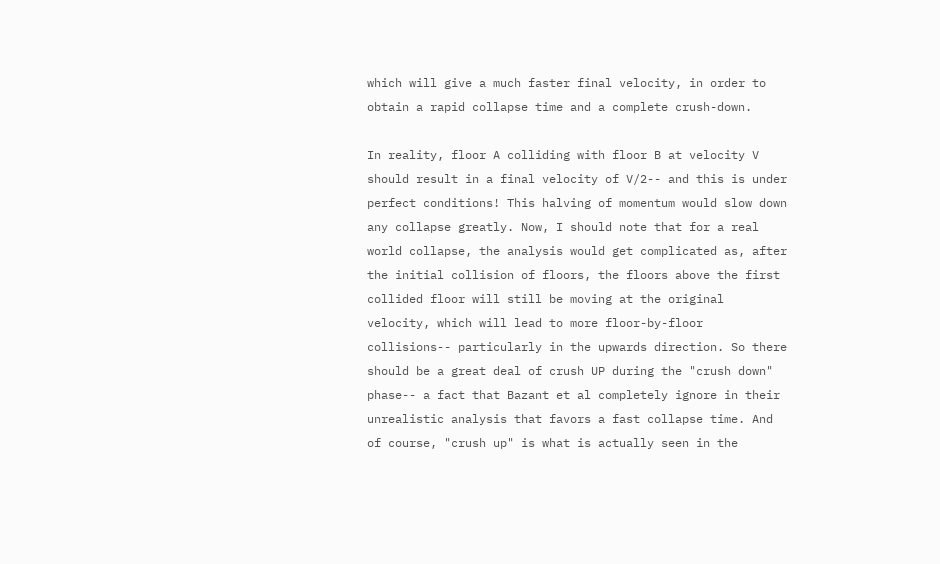which will give a much faster final velocity, in order to obtain a rapid collapse time and a complete crush-down.

In reality, floor A colliding with floor B at velocity V should result in a final velocity of V/2-- and this is under perfect conditions! This halving of momentum would slow down any collapse greatly. Now, I should note that for a real world collapse, the analysis would get complicated as, after the initial collision of floors, the floors above the first collided floor will still be moving at the original velocity, which will lead to more floor-by-floor collisions-- particularly in the upwards direction. So there should be a great deal of crush UP during the "crush down" phase-- a fact that Bazant et al completely ignore in their unrealistic analysis that favors a fast collapse time. And of course, "crush up" is what is actually seen in the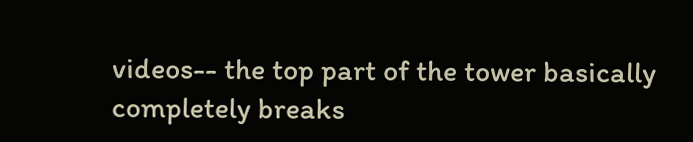videos-- the top part of the tower basically completely breaks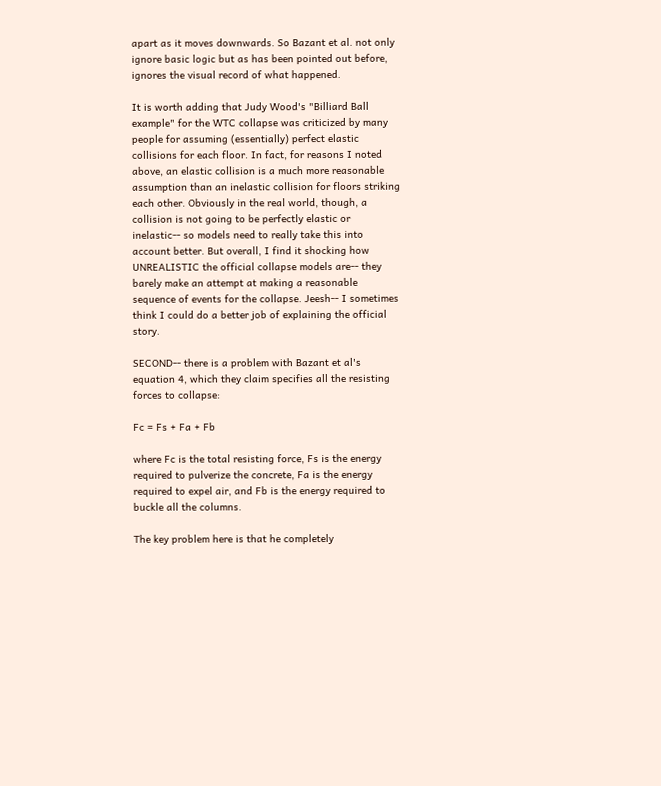apart as it moves downwards. So Bazant et al. not only ignore basic logic but as has been pointed out before, ignores the visual record of what happened.

It is worth adding that Judy Wood's "Billiard Ball example" for the WTC collapse was criticized by many people for assuming (essentially) perfect elastic collisions for each floor. In fact, for reasons I noted above, an elastic collision is a much more reasonable assumption than an inelastic collision for floors striking each other. Obviously in the real world, though, a collision is not going to be perfectly elastic or inelastic-- so models need to really take this into account better. But overall, I find it shocking how UNREALISTIC the official collapse models are-- they barely make an attempt at making a reasonable sequence of events for the collapse. Jeesh-- I sometimes think I could do a better job of explaining the official story.

SECOND-- there is a problem with Bazant et al's equation 4, which they claim specifies all the resisting forces to collapse:

Fc = Fs + Fa + Fb

where Fc is the total resisting force, Fs is the energy required to pulverize the concrete, Fa is the energy required to expel air, and Fb is the energy required to buckle all the columns.

The key problem here is that he completely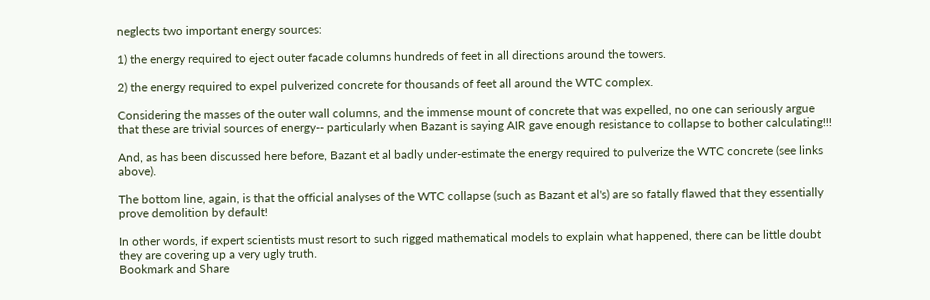neglects two important energy sources:

1) the energy required to eject outer facade columns hundreds of feet in all directions around the towers.

2) the energy required to expel pulverized concrete for thousands of feet all around the WTC complex.

Considering the masses of the outer wall columns, and the immense mount of concrete that was expelled, no one can seriously argue that these are trivial sources of energy-- particularly when Bazant is saying AIR gave enough resistance to collapse to bother calculating!!!

And, as has been discussed here before, Bazant et al badly under-estimate the energy required to pulverize the WTC concrete (see links above).

The bottom line, again, is that the official analyses of the WTC collapse (such as Bazant et al's) are so fatally flawed that they essentially prove demolition by default!

In other words, if expert scientists must resort to such rigged mathematical models to explain what happened, there can be little doubt they are covering up a very ugly truth.
Bookmark and Share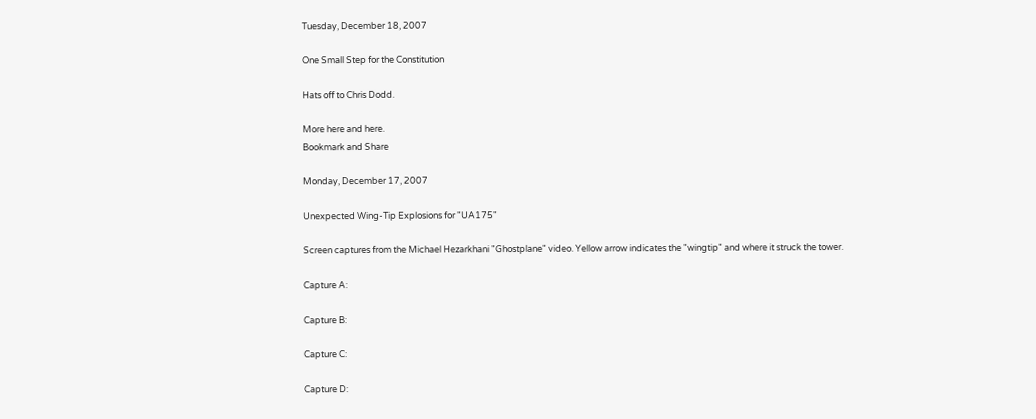Tuesday, December 18, 2007

One Small Step for the Constitution

Hats off to Chris Dodd.

More here and here.
Bookmark and Share

Monday, December 17, 2007

Unexpected Wing-Tip Explosions for "UA175"

Screen captures from the Michael Hezarkhani "Ghostplane" video. Yellow arrow indicates the "wingtip" and where it struck the tower.

Capture A:

Capture B:

Capture C:

Capture D: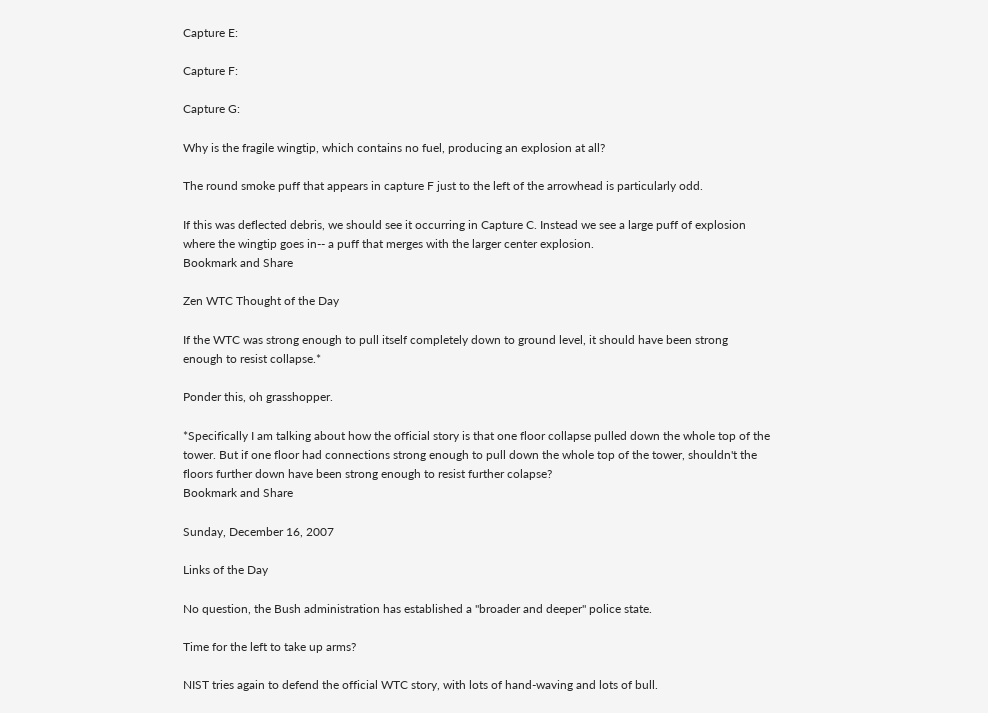Capture E:

Capture F:

Capture G:

Why is the fragile wingtip, which contains no fuel, producing an explosion at all?

The round smoke puff that appears in capture F just to the left of the arrowhead is particularly odd.

If this was deflected debris, we should see it occurring in Capture C. Instead we see a large puff of explosion where the wingtip goes in-- a puff that merges with the larger center explosion.
Bookmark and Share

Zen WTC Thought of the Day

If the WTC was strong enough to pull itself completely down to ground level, it should have been strong enough to resist collapse.*

Ponder this, oh grasshopper.

*Specifically I am talking about how the official story is that one floor collapse pulled down the whole top of the tower. But if one floor had connections strong enough to pull down the whole top of the tower, shouldn't the floors further down have been strong enough to resist further colapse?
Bookmark and Share

Sunday, December 16, 2007

Links of the Day

No question, the Bush administration has established a "broader and deeper" police state.

Time for the left to take up arms?

NIST tries again to defend the official WTC story, with lots of hand-waving and lots of bull.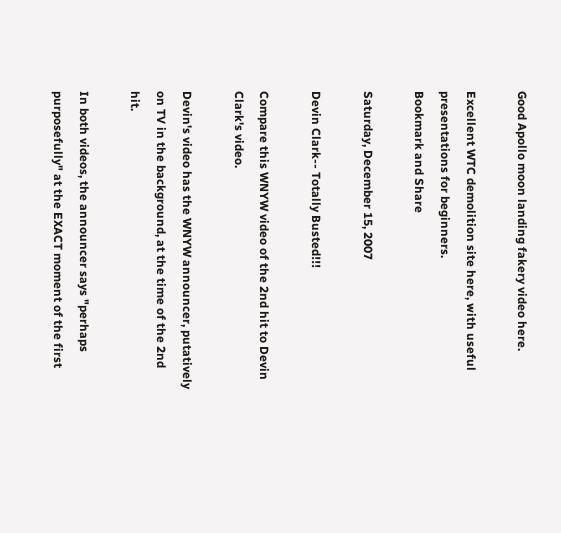Good Apollo moon landing fakery video here.

Excellent WTC demolition site here, with useful presentations for beginners.
Bookmark and Share

Saturday, December 15, 2007

Devin Clark-- Totally Busted!!!

Compare this WNYW video of the 2nd hit to Devin Clark's video.

Devin's video has the WNYW announcer, putatively on TV in the background, at the time of the 2nd hit.

In both videos, the announcer says "perhaps purposefully" at the EXACT moment of the first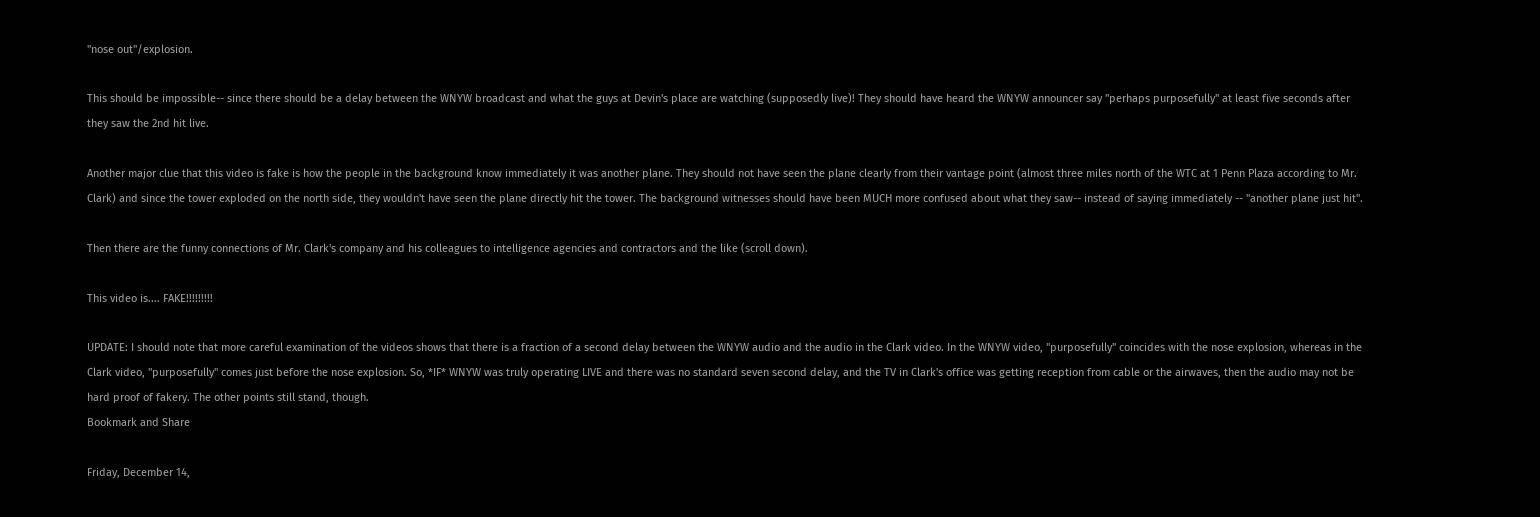"nose out"/explosion.

This should be impossible-- since there should be a delay between the WNYW broadcast and what the guys at Devin's place are watching (supposedly live)! They should have heard the WNYW announcer say "perhaps purposefully" at least five seconds after they saw the 2nd hit live.

Another major clue that this video is fake is how the people in the background know immediately it was another plane. They should not have seen the plane clearly from their vantage point (almost three miles north of the WTC at 1 Penn Plaza according to Mr. Clark) and since the tower exploded on the north side, they wouldn't have seen the plane directly hit the tower. The background witnesses should have been MUCH more confused about what they saw-- instead of saying immediately -- "another plane just hit".

Then there are the funny connections of Mr. Clark's company and his colleagues to intelligence agencies and contractors and the like (scroll down).

This video is.... FAKE!!!!!!!!!

UPDATE: I should note that more careful examination of the videos shows that there is a fraction of a second delay between the WNYW audio and the audio in the Clark video. In the WNYW video, "purposefully" coincides with the nose explosion, whereas in the Clark video, "purposefully" comes just before the nose explosion. So, *IF* WNYW was truly operating LIVE and there was no standard seven second delay, and the TV in Clark's office was getting reception from cable or the airwaves, then the audio may not be hard proof of fakery. The other points still stand, though.
Bookmark and Share

Friday, December 14,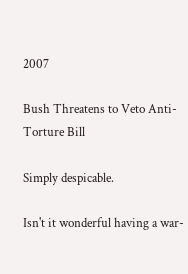2007

Bush Threatens to Veto Anti-Torture Bill

Simply despicable.

Isn't it wonderful having a war-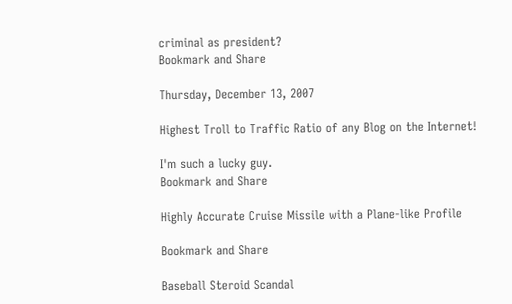criminal as president?
Bookmark and Share

Thursday, December 13, 2007

Highest Troll to Traffic Ratio of any Blog on the Internet!

I'm such a lucky guy.
Bookmark and Share

Highly Accurate Cruise Missile with a Plane-like Profile

Bookmark and Share

Baseball Steroid Scandal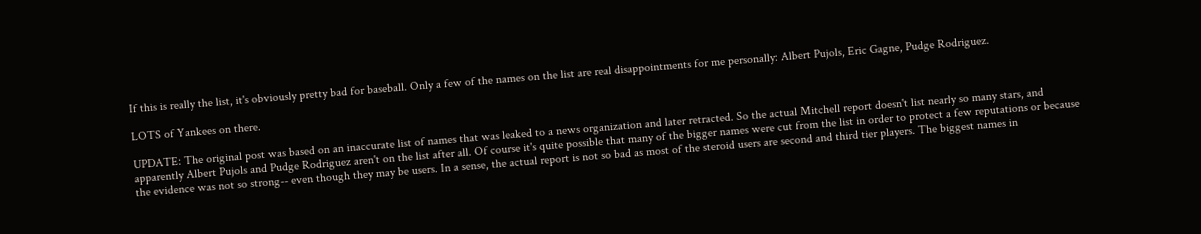If this is really the list, it's obviously pretty bad for baseball. Only a few of the names on the list are real disappointments for me personally: Albert Pujols, Eric Gagne, Pudge Rodriguez.

LOTS of Yankees on there.

UPDATE: The original post was based on an inaccurate list of names that was leaked to a news organization and later retracted. So the actual Mitchell report doesn't list nearly so many stars, and apparently Albert Pujols and Pudge Rodriguez aren't on the list after all. Of course it's quite possible that many of the bigger names were cut from the list in order to protect a few reputations or because the evidence was not so strong-- even though they may be users. In a sense, the actual report is not so bad as most of the steroid users are second and third tier players. The biggest names in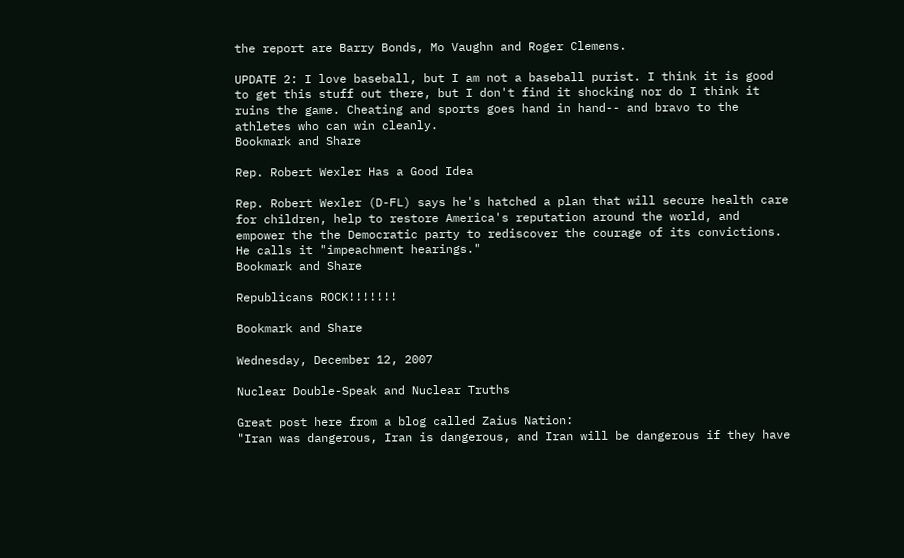the report are Barry Bonds, Mo Vaughn and Roger Clemens.

UPDATE 2: I love baseball, but I am not a baseball purist. I think it is good to get this stuff out there, but I don't find it shocking nor do I think it ruins the game. Cheating and sports goes hand in hand-- and bravo to the athletes who can win cleanly.
Bookmark and Share

Rep. Robert Wexler Has a Good Idea

Rep. Robert Wexler (D-FL) says he's hatched a plan that will secure health care for children, help to restore America's reputation around the world, and empower the the Democratic party to rediscover the courage of its convictions. He calls it "impeachment hearings."
Bookmark and Share

Republicans ROCK!!!!!!!

Bookmark and Share

Wednesday, December 12, 2007

Nuclear Double-Speak and Nuclear Truths

Great post here from a blog called Zaius Nation:
"Iran was dangerous, Iran is dangerous, and Iran will be dangerous if they have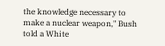the knowledge necessary to make a nuclear weapon," Bush told a White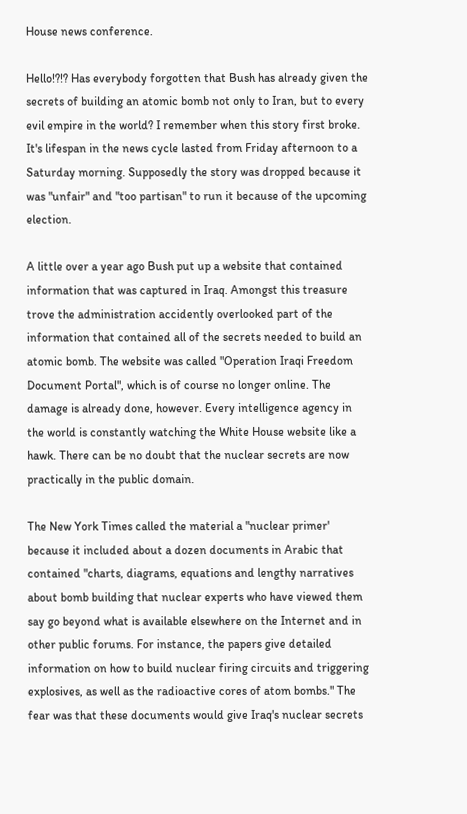House news conference.

Hello!?!? Has everybody forgotten that Bush has already given the secrets of building an atomic bomb not only to Iran, but to every evil empire in the world? I remember when this story first broke. It's lifespan in the news cycle lasted from Friday afternoon to a Saturday morning. Supposedly the story was dropped because it was "unfair" and "too partisan" to run it because of the upcoming election.

A little over a year ago Bush put up a website that contained information that was captured in Iraq. Amongst this treasure trove the administration accidently overlooked part of the information that contained all of the secrets needed to build an atomic bomb. The website was called "Operation Iraqi Freedom Document Portal", which is of course no longer online. The damage is already done, however. Every intelligence agency in the world is constantly watching the White House website like a hawk. There can be no doubt that the nuclear secrets are now practically in the public domain.

The New York Times called the material a "nuclear primer' because it included about a dozen documents in Arabic that contained "charts, diagrams, equations and lengthy narratives about bomb building that nuclear experts who have viewed them say go beyond what is available elsewhere on the Internet and in other public forums. For instance, the papers give detailed information on how to build nuclear firing circuits and triggering explosives, as well as the radioactive cores of atom bombs." The fear was that these documents would give Iraq's nuclear secrets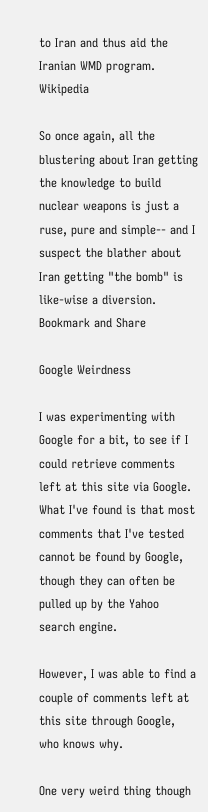to Iran and thus aid the Iranian WMD program. Wikipedia

So once again, all the blustering about Iran getting the knowledge to build nuclear weapons is just a ruse, pure and simple-- and I suspect the blather about Iran getting "the bomb" is like-wise a diversion.
Bookmark and Share

Google Weirdness

I was experimenting with Google for a bit, to see if I could retrieve comments left at this site via Google. What I've found is that most comments that I've tested cannot be found by Google, though they can often be pulled up by the Yahoo search engine.

However, I was able to find a couple of comments left at this site through Google, who knows why.

One very weird thing though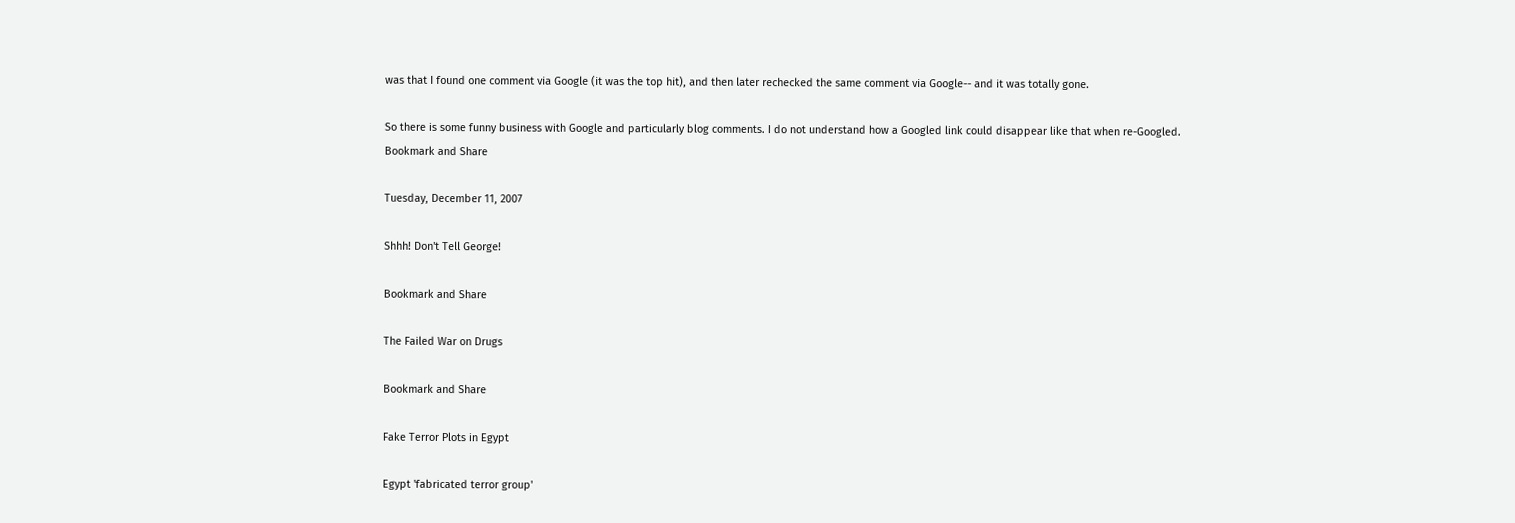was that I found one comment via Google (it was the top hit), and then later rechecked the same comment via Google-- and it was totally gone.

So there is some funny business with Google and particularly blog comments. I do not understand how a Googled link could disappear like that when re-Googled.
Bookmark and Share

Tuesday, December 11, 2007

Shhh! Don't Tell George!

Bookmark and Share

The Failed War on Drugs

Bookmark and Share

Fake Terror Plots in Egypt

Egypt 'fabricated terror group'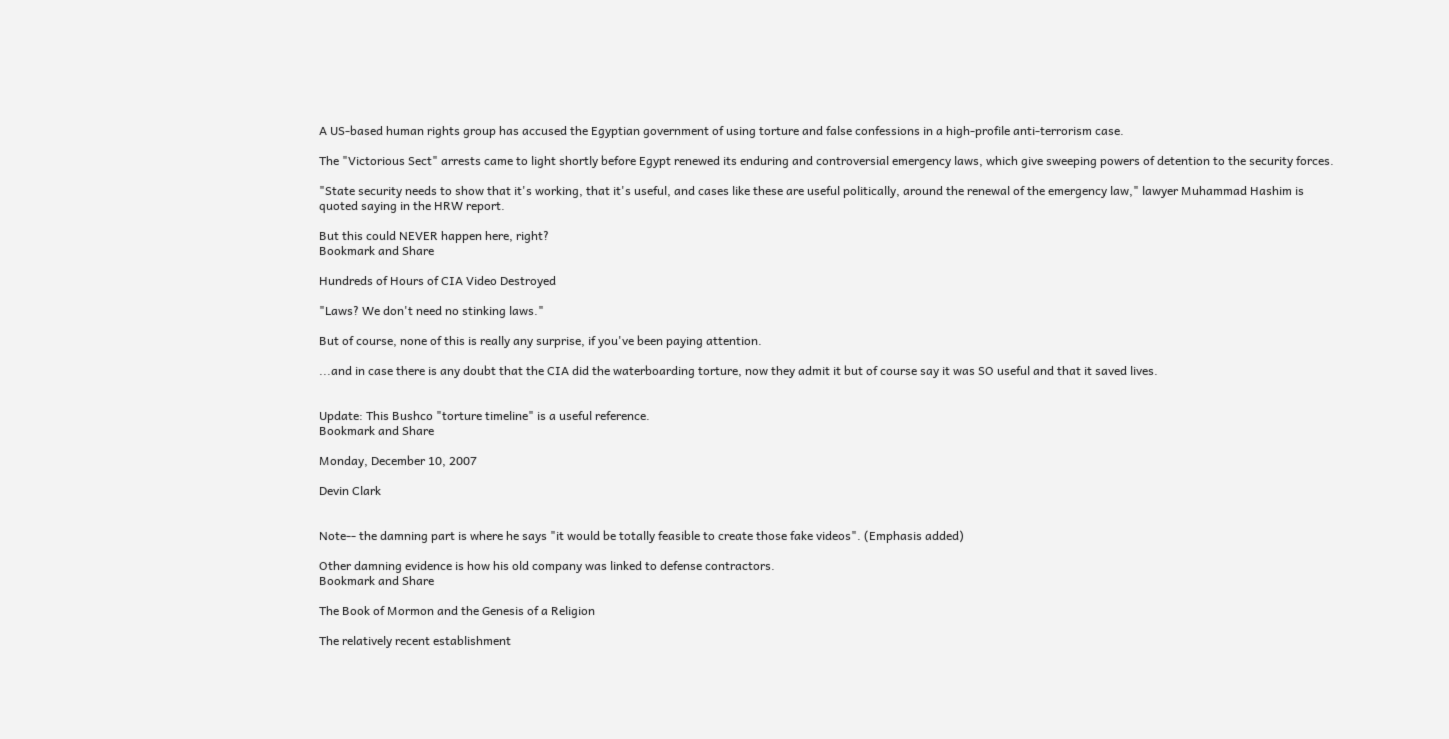A US-based human rights group has accused the Egyptian government of using torture and false confessions in a high-profile anti-terrorism case.

The "Victorious Sect" arrests came to light shortly before Egypt renewed its enduring and controversial emergency laws, which give sweeping powers of detention to the security forces.

"State security needs to show that it's working, that it's useful, and cases like these are useful politically, around the renewal of the emergency law," lawyer Muhammad Hashim is quoted saying in the HRW report.

But this could NEVER happen here, right?
Bookmark and Share

Hundreds of Hours of CIA Video Destroyed

"Laws? We don't need no stinking laws."

But of course, none of this is really any surprise, if you've been paying attention.

...and in case there is any doubt that the CIA did the waterboarding torture, now they admit it but of course say it was SO useful and that it saved lives.


Update: This Bushco "torture timeline" is a useful reference.
Bookmark and Share

Monday, December 10, 2007

Devin Clark


Note-- the damning part is where he says "it would be totally feasible to create those fake videos". (Emphasis added)

Other damning evidence is how his old company was linked to defense contractors.
Bookmark and Share

The Book of Mormon and the Genesis of a Religion

The relatively recent establishment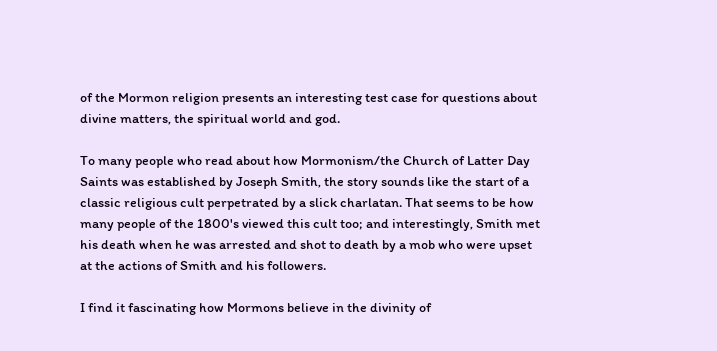of the Mormon religion presents an interesting test case for questions about divine matters, the spiritual world and god.

To many people who read about how Mormonism/the Church of Latter Day Saints was established by Joseph Smith, the story sounds like the start of a classic religious cult perpetrated by a slick charlatan. That seems to be how many people of the 1800's viewed this cult too; and interestingly, Smith met his death when he was arrested and shot to death by a mob who were upset at the actions of Smith and his followers.

I find it fascinating how Mormons believe in the divinity of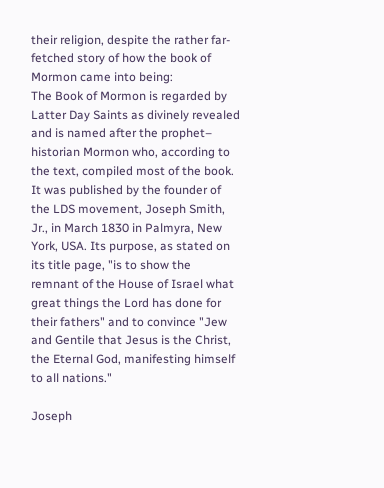their religion, despite the rather far-fetched story of how the book of Mormon came into being:
The Book of Mormon is regarded by Latter Day Saints as divinely revealed and is named after the prophet– historian Mormon who, according to the text, compiled most of the book. It was published by the founder of the LDS movement, Joseph Smith, Jr., in March 1830 in Palmyra, New York, USA. Its purpose, as stated on its title page, "is to show the remnant of the House of Israel what great things the Lord has done for their fathers" and to convince "Jew and Gentile that Jesus is the Christ, the Eternal God, manifesting himself to all nations."

Joseph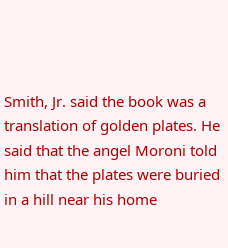Smith, Jr. said the book was a translation of golden plates. He said that the angel Moroni told him that the plates were buried in a hill near his home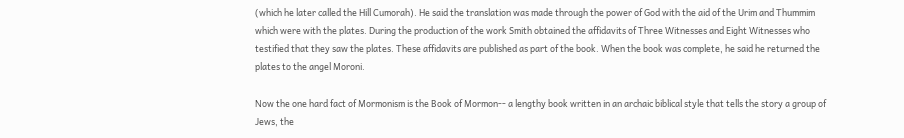(which he later called the Hill Cumorah). He said the translation was made through the power of God with the aid of the Urim and Thummim which were with the plates. During the production of the work Smith obtained the affidavits of Three Witnesses and Eight Witnesses who testified that they saw the plates. These affidavits are published as part of the book. When the book was complete, he said he returned the plates to the angel Moroni.

Now the one hard fact of Mormonism is the Book of Mormon-- a lengthy book written in an archaic biblical style that tells the story a group of Jews, the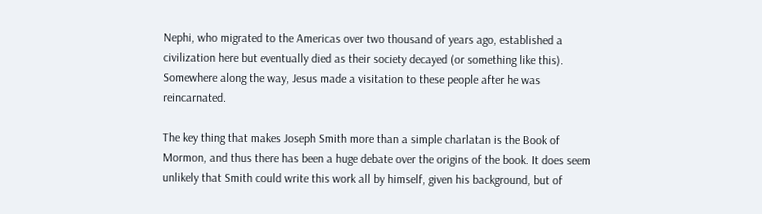Nephi, who migrated to the Americas over two thousand of years ago, established a civilization here but eventually died as their society decayed (or something like this). Somewhere along the way, Jesus made a visitation to these people after he was reincarnated.

The key thing that makes Joseph Smith more than a simple charlatan is the Book of Mormon, and thus there has been a huge debate over the origins of the book. It does seem unlikely that Smith could write this work all by himself, given his background, but of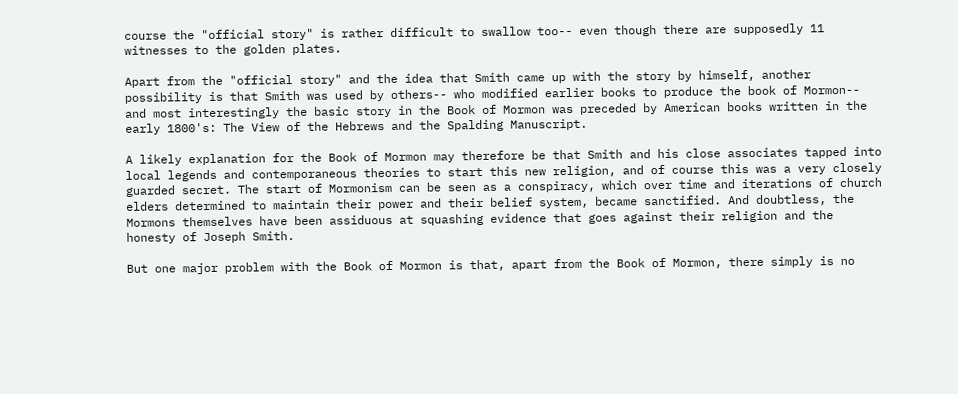course the "official story" is rather difficult to swallow too-- even though there are supposedly 11 witnesses to the golden plates.

Apart from the "official story" and the idea that Smith came up with the story by himself, another possibility is that Smith was used by others-- who modified earlier books to produce the book of Mormon-- and most interestingly the basic story in the Book of Mormon was preceded by American books written in the early 1800's: The View of the Hebrews and the Spalding Manuscript.

A likely explanation for the Book of Mormon may therefore be that Smith and his close associates tapped into local legends and contemporaneous theories to start this new religion, and of course this was a very closely guarded secret. The start of Mormonism can be seen as a conspiracy, which over time and iterations of church elders determined to maintain their power and their belief system, became sanctified. And doubtless, the Mormons themselves have been assiduous at squashing evidence that goes against their religion and the honesty of Joseph Smith.

But one major problem with the Book of Mormon is that, apart from the Book of Mormon, there simply is no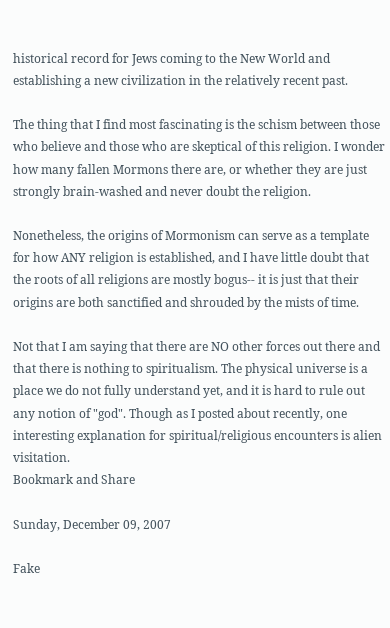historical record for Jews coming to the New World and establishing a new civilization in the relatively recent past.

The thing that I find most fascinating is the schism between those who believe and those who are skeptical of this religion. I wonder how many fallen Mormons there are, or whether they are just strongly brain-washed and never doubt the religion.

Nonetheless, the origins of Mormonism can serve as a template for how ANY religion is established, and I have little doubt that the roots of all religions are mostly bogus-- it is just that their origins are both sanctified and shrouded by the mists of time.

Not that I am saying that there are NO other forces out there and that there is nothing to spiritualism. The physical universe is a place we do not fully understand yet, and it is hard to rule out any notion of "god". Though as I posted about recently, one interesting explanation for spiritual/religious encounters is alien visitation.
Bookmark and Share

Sunday, December 09, 2007

Fake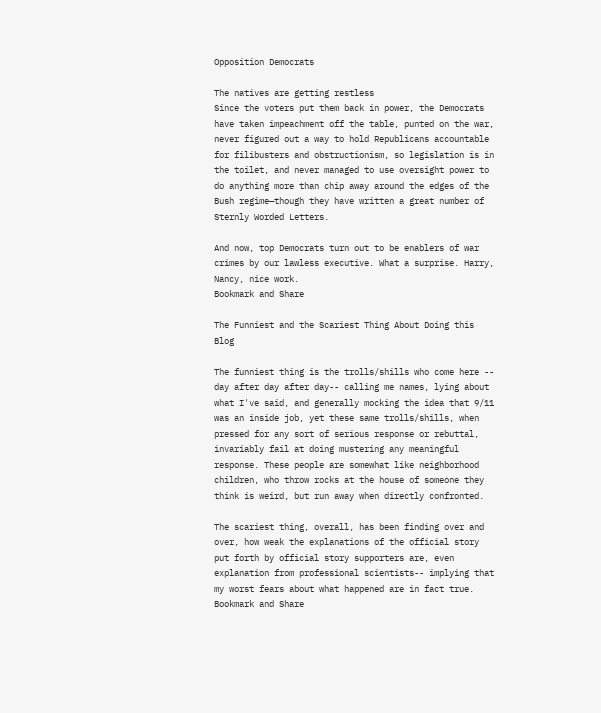Opposition Democrats

The natives are getting restless
Since the voters put them back in power, the Democrats have taken impeachment off the table, punted on the war, never figured out a way to hold Republicans accountable for filibusters and obstructionism, so legislation is in the toilet, and never managed to use oversight power to do anything more than chip away around the edges of the Bush regime—though they have written a great number of Sternly Worded Letters.

And now, top Democrats turn out to be enablers of war crimes by our lawless executive. What a surprise. Harry, Nancy, nice work.
Bookmark and Share

The Funniest and the Scariest Thing About Doing this Blog

The funniest thing is the trolls/shills who come here -- day after day after day-- calling me names, lying about what I've said, and generally mocking the idea that 9/11 was an inside job, yet these same trolls/shills, when pressed for any sort of serious response or rebuttal, invariably fail at doing mustering any meaningful response. These people are somewhat like neighborhood children, who throw rocks at the house of someone they think is weird, but run away when directly confronted.

The scariest thing, overall, has been finding over and over, how weak the explanations of the official story put forth by official story supporters are, even explanation from professional scientists-- implying that my worst fears about what happened are in fact true.
Bookmark and Share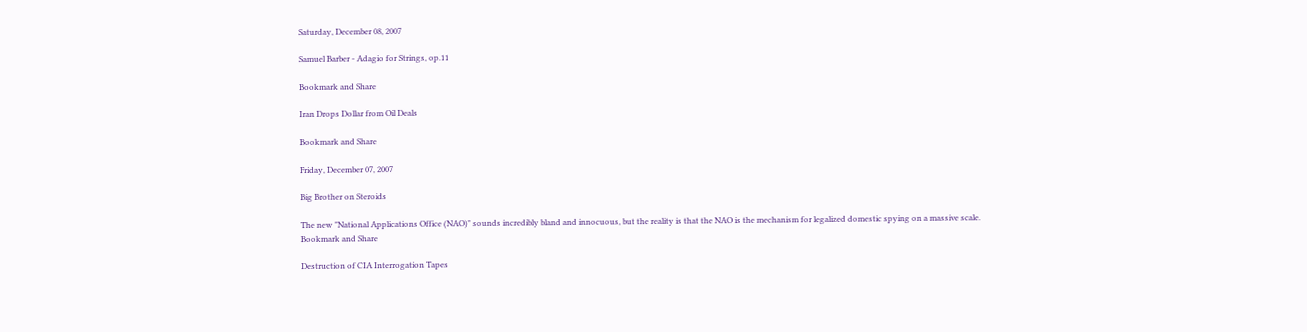Saturday, December 08, 2007

Samuel Barber - Adagio for Strings, op.11

Bookmark and Share

Iran Drops Dollar from Oil Deals

Bookmark and Share

Friday, December 07, 2007

Big Brother on Steroids

The new "National Applications Office (NAO)" sounds incredibly bland and innocuous, but the reality is that the NAO is the mechanism for legalized domestic spying on a massive scale.
Bookmark and Share

Destruction of CIA Interrogation Tapes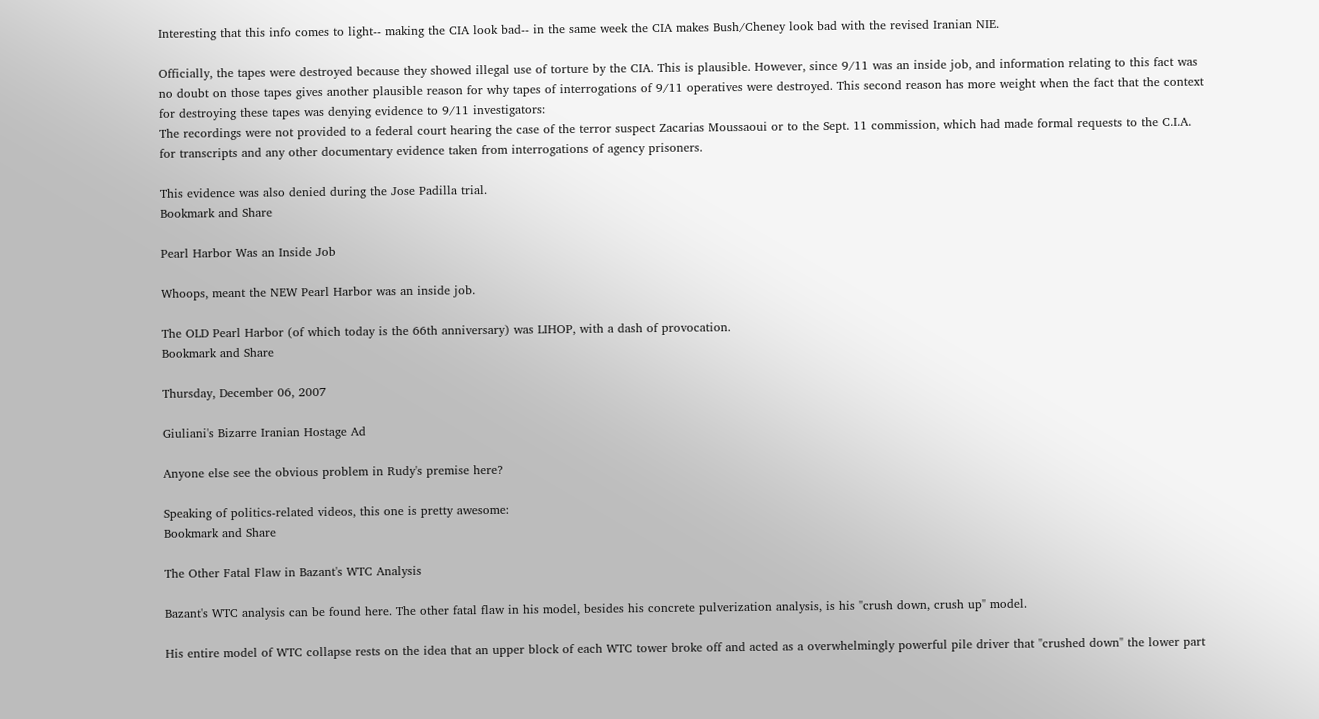Interesting that this info comes to light-- making the CIA look bad-- in the same week the CIA makes Bush/Cheney look bad with the revised Iranian NIE.

Officially, the tapes were destroyed because they showed illegal use of torture by the CIA. This is plausible. However, since 9/11 was an inside job, and information relating to this fact was no doubt on those tapes gives another plausible reason for why tapes of interrogations of 9/11 operatives were destroyed. This second reason has more weight when the fact that the context for destroying these tapes was denying evidence to 9/11 investigators:
The recordings were not provided to a federal court hearing the case of the terror suspect Zacarias Moussaoui or to the Sept. 11 commission, which had made formal requests to the C.I.A. for transcripts and any other documentary evidence taken from interrogations of agency prisoners.

This evidence was also denied during the Jose Padilla trial.
Bookmark and Share

Pearl Harbor Was an Inside Job

Whoops, meant the NEW Pearl Harbor was an inside job.

The OLD Pearl Harbor (of which today is the 66th anniversary) was LIHOP, with a dash of provocation.
Bookmark and Share

Thursday, December 06, 2007

Giuliani's Bizarre Iranian Hostage Ad

Anyone else see the obvious problem in Rudy's premise here?

Speaking of politics-related videos, this one is pretty awesome:
Bookmark and Share

The Other Fatal Flaw in Bazant's WTC Analysis

Bazant's WTC analysis can be found here. The other fatal flaw in his model, besides his concrete pulverization analysis, is his "crush down, crush up" model.

His entire model of WTC collapse rests on the idea that an upper block of each WTC tower broke off and acted as a overwhelmingly powerful pile driver that "crushed down" the lower part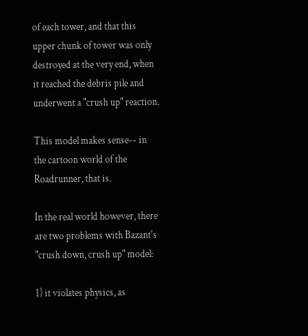of each tower, and that this upper chunk of tower was only destroyed at the very end, when it reached the debris pile and underwent a "crush up" reaction.

This model makes sense-- in the cartoon world of the Roadrunner, that is.

In the real world however, there are two problems with Bazant's "crush down, crush up" model:

1) it violates physics, as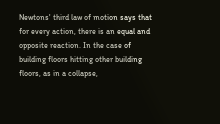Newtons' third law of motion says that for every action, there is an equal and opposite reaction. In the case of building floors hitting other building floors, as in a collapse,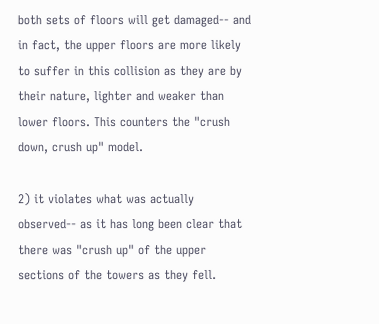both sets of floors will get damaged-- and in fact, the upper floors are more likely to suffer in this collision as they are by their nature, lighter and weaker than lower floors. This counters the "crush down, crush up" model.

2) it violates what was actually observed-- as it has long been clear that there was "crush up" of the upper sections of the towers as they fell.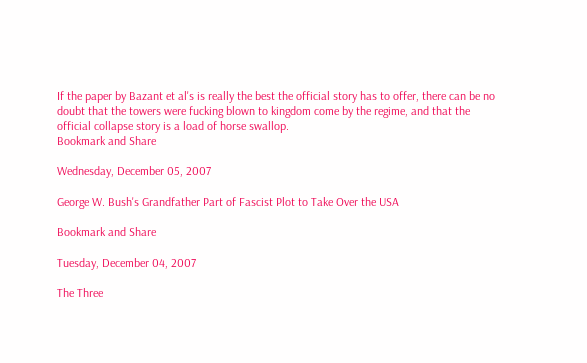If the paper by Bazant et al's is really the best the official story has to offer, there can be no doubt that the towers were fucking blown to kingdom come by the regime, and that the official collapse story is a load of horse swallop.
Bookmark and Share

Wednesday, December 05, 2007

George W. Bush's Grandfather Part of Fascist Plot to Take Over the USA

Bookmark and Share

Tuesday, December 04, 2007

The Three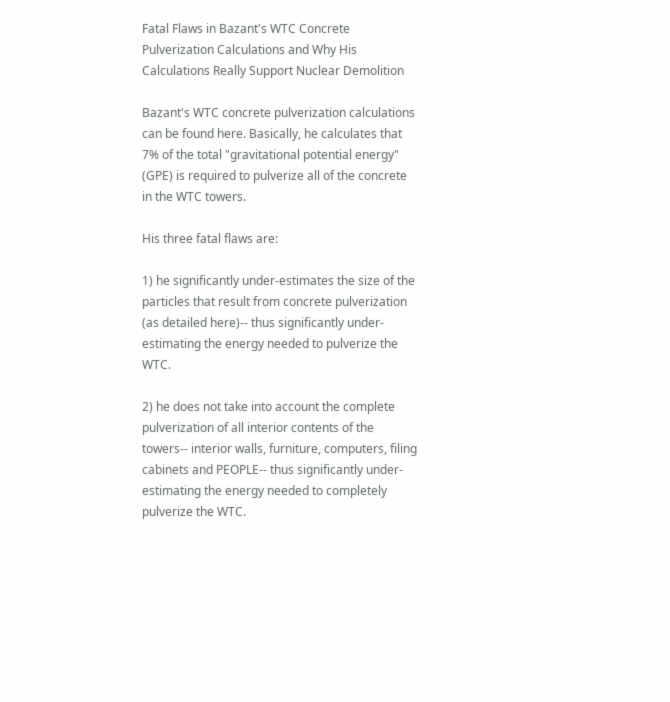Fatal Flaws in Bazant's WTC Concrete Pulverization Calculations and Why His Calculations Really Support Nuclear Demolition

Bazant's WTC concrete pulverization calculations can be found here. Basically, he calculates that 7% of the total "gravitational potential energy" (GPE) is required to pulverize all of the concrete in the WTC towers.

His three fatal flaws are:

1) he significantly under-estimates the size of the particles that result from concrete pulverization (as detailed here)-- thus significantly under-estimating the energy needed to pulverize the WTC.

2) he does not take into account the complete pulverization of all interior contents of the towers-- interior walls, furniture, computers, filing cabinets and PEOPLE-- thus significantly under-estimating the energy needed to completely pulverize the WTC.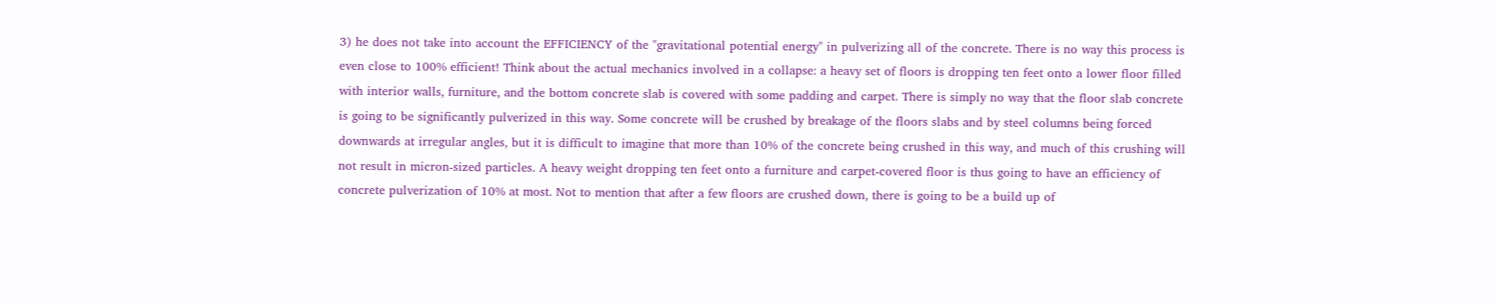3) he does not take into account the EFFICIENCY of the "gravitational potential energy" in pulverizing all of the concrete. There is no way this process is even close to 100% efficient! Think about the actual mechanics involved in a collapse: a heavy set of floors is dropping ten feet onto a lower floor filled with interior walls, furniture, and the bottom concrete slab is covered with some padding and carpet. There is simply no way that the floor slab concrete is going to be significantly pulverized in this way. Some concrete will be crushed by breakage of the floors slabs and by steel columns being forced downwards at irregular angles, but it is difficult to imagine that more than 10% of the concrete being crushed in this way, and much of this crushing will not result in micron-sized particles. A heavy weight dropping ten feet onto a furniture and carpet-covered floor is thus going to have an efficiency of concrete pulverization of 10% at most. Not to mention that after a few floors are crushed down, there is going to be a build up of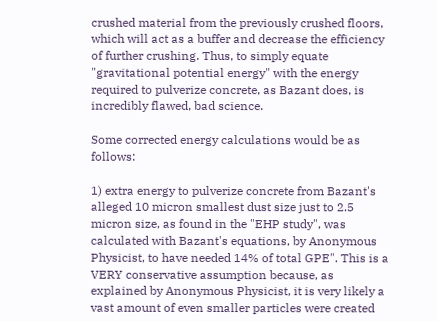crushed material from the previously crushed floors, which will act as a buffer and decrease the efficiency of further crushing. Thus, to simply equate "gravitational potential energy" with the energy required to pulverize concrete, as Bazant does, is incredibly flawed, bad science.

Some corrected energy calculations would be as follows:

1) extra energy to pulverize concrete from Bazant's alleged 10 micron smallest dust size just to 2.5 micron size, as found in the "EHP study", was calculated with Bazant's equations, by Anonymous Physicist, to have needed 14% of total GPE". This is a VERY conservative assumption because, as explained by Anonymous Physicist, it is very likely a vast amount of even smaller particles were created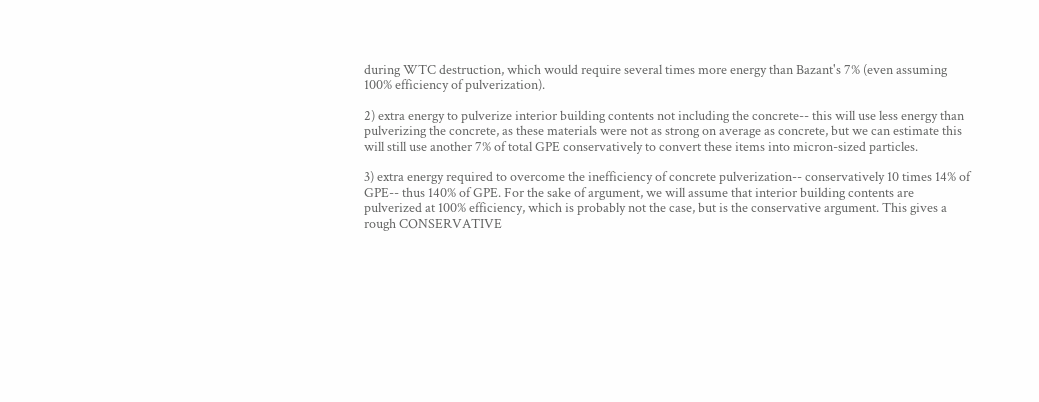during WTC destruction, which would require several times more energy than Bazant's 7% (even assuming 100% efficiency of pulverization).

2) extra energy to pulverize interior building contents not including the concrete-- this will use less energy than pulverizing the concrete, as these materials were not as strong on average as concrete, but we can estimate this will still use another 7% of total GPE conservatively to convert these items into micron-sized particles.

3) extra energy required to overcome the inefficiency of concrete pulverization-- conservatively 10 times 14% of GPE-- thus 140% of GPE. For the sake of argument, we will assume that interior building contents are pulverized at 100% efficiency, which is probably not the case, but is the conservative argument. This gives a rough CONSERVATIVE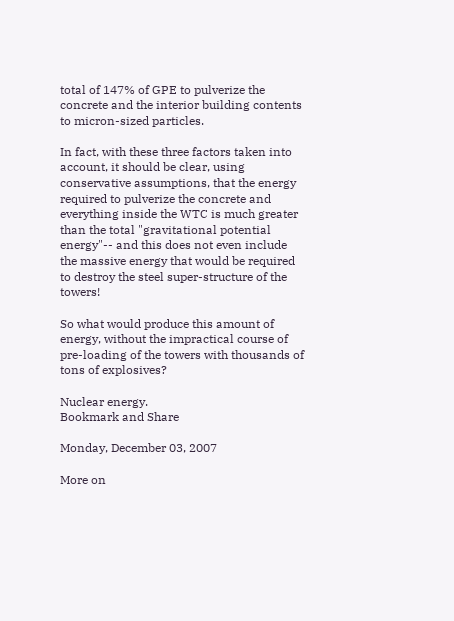total of 147% of GPE to pulverize the concrete and the interior building contents to micron-sized particles.

In fact, with these three factors taken into account, it should be clear, using conservative assumptions, that the energy required to pulverize the concrete and everything inside the WTC is much greater than the total "gravitational potential energy"-- and this does not even include the massive energy that would be required to destroy the steel super-structure of the towers!

So what would produce this amount of energy, without the impractical course of pre-loading of the towers with thousands of tons of explosives?

Nuclear energy.
Bookmark and Share

Monday, December 03, 2007

More on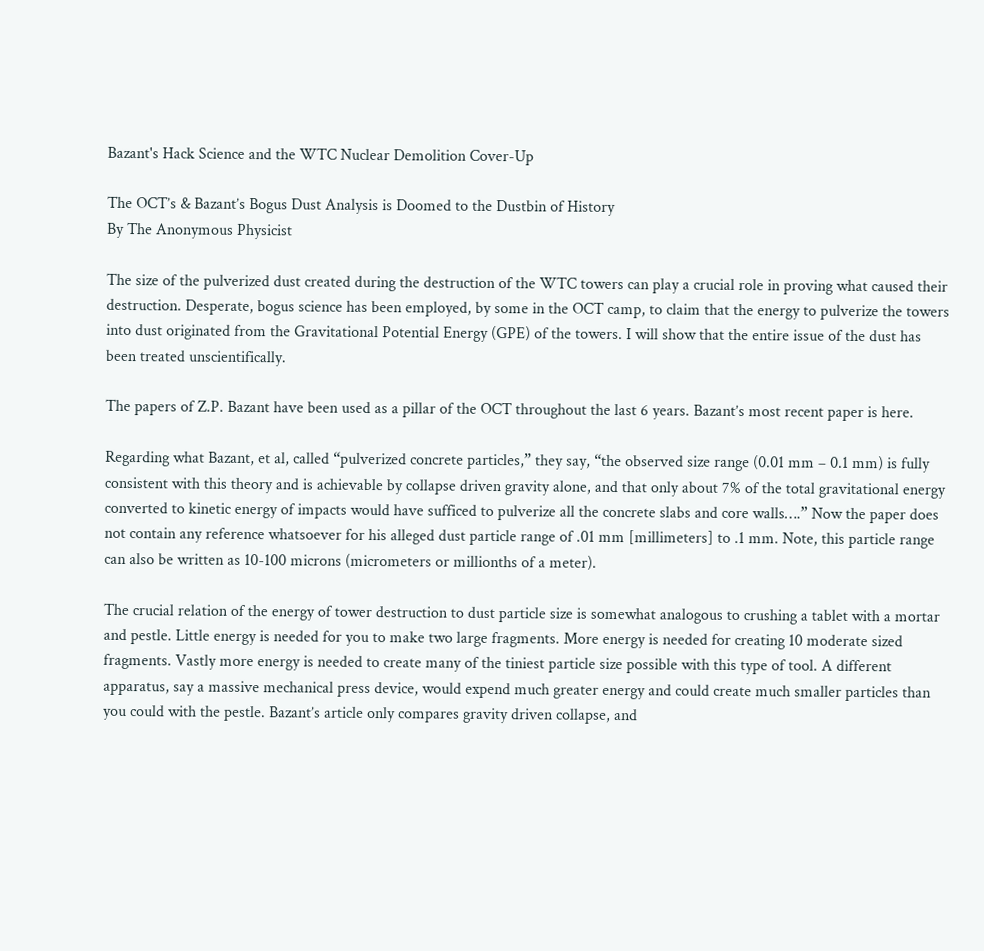Bazant's Hack Science and the WTC Nuclear Demolition Cover-Up

The OCT’s & Bazant’s Bogus Dust Analysis is Doomed to the Dustbin of History
By The Anonymous Physicist

The size of the pulverized dust created during the destruction of the WTC towers can play a crucial role in proving what caused their destruction. Desperate, bogus science has been employed, by some in the OCT camp, to claim that the energy to pulverize the towers into dust originated from the Gravitational Potential Energy (GPE) of the towers. I will show that the entire issue of the dust has been treated unscientifically.

The papers of Z.P. Bazant have been used as a pillar of the OCT throughout the last 6 years. Bazant’s most recent paper is here.

Regarding what Bazant, et al, called “pulverized concrete particles,” they say, “the observed size range (0.01 mm – 0.1 mm) is fully consistent with this theory and is achievable by collapse driven gravity alone, and that only about 7% of the total gravitational energy converted to kinetic energy of impacts would have sufficed to pulverize all the concrete slabs and core walls….” Now the paper does not contain any reference whatsoever for his alleged dust particle range of .01 mm [millimeters] to .1 mm. Note, this particle range can also be written as 10-100 microns (micrometers or millionths of a meter).

The crucial relation of the energy of tower destruction to dust particle size is somewhat analogous to crushing a tablet with a mortar and pestle. Little energy is needed for you to make two large fragments. More energy is needed for creating 10 moderate sized fragments. Vastly more energy is needed to create many of the tiniest particle size possible with this type of tool. A different apparatus, say a massive mechanical press device, would expend much greater energy and could create much smaller particles than you could with the pestle. Bazant’s article only compares gravity driven collapse, and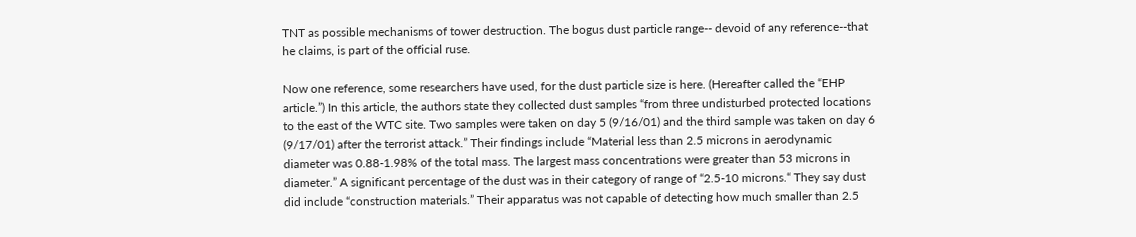TNT as possible mechanisms of tower destruction. The bogus dust particle range-- devoid of any reference--that he claims, is part of the official ruse.

Now one reference, some researchers have used, for the dust particle size is here. (Hereafter called the “EHP article.”) In this article, the authors state they collected dust samples “from three undisturbed protected locations to the east of the WTC site. Two samples were taken on day 5 (9/16/01) and the third sample was taken on day 6 (9/17/01) after the terrorist attack.” Their findings include “Material less than 2.5 microns in aerodynamic diameter was 0.88-1.98% of the total mass. The largest mass concentrations were greater than 53 microns in diameter.” A significant percentage of the dust was in their category of range of “2.5-10 microns.“ They say dust did include “construction materials.” Their apparatus was not capable of detecting how much smaller than 2.5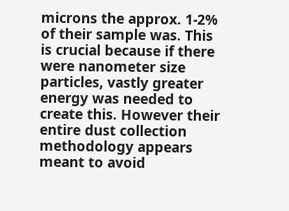microns the approx. 1-2% of their sample was. This is crucial because if there were nanometer size particles, vastly greater energy was needed to create this. However their entire dust collection methodology appears meant to avoid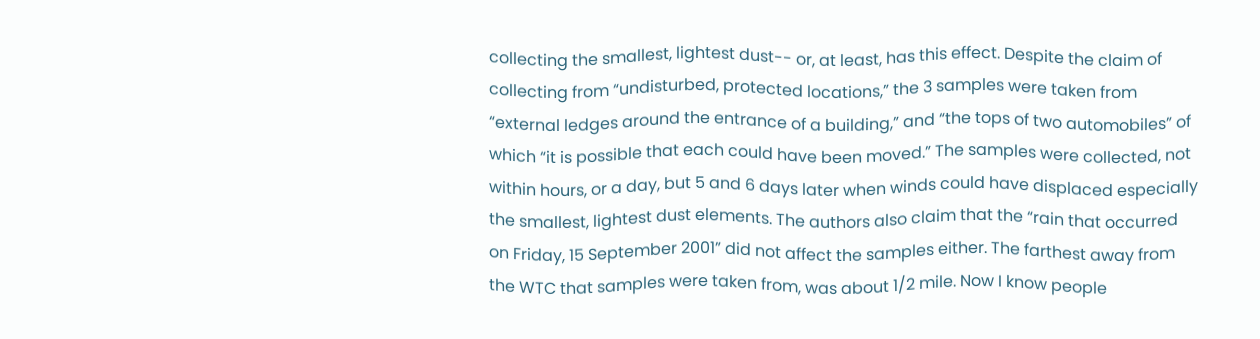collecting the smallest, lightest dust-- or, at least, has this effect. Despite the claim of collecting from “undisturbed, protected locations,” the 3 samples were taken from “external ledges around the entrance of a building,” and “the tops of two automobiles” of which “it is possible that each could have been moved.” The samples were collected, not within hours, or a day, but 5 and 6 days later when winds could have displaced especially the smallest, lightest dust elements. The authors also claim that the “rain that occurred on Friday, 15 September 2001” did not affect the samples either. The farthest away from the WTC that samples were taken from, was about 1/2 mile. Now I know people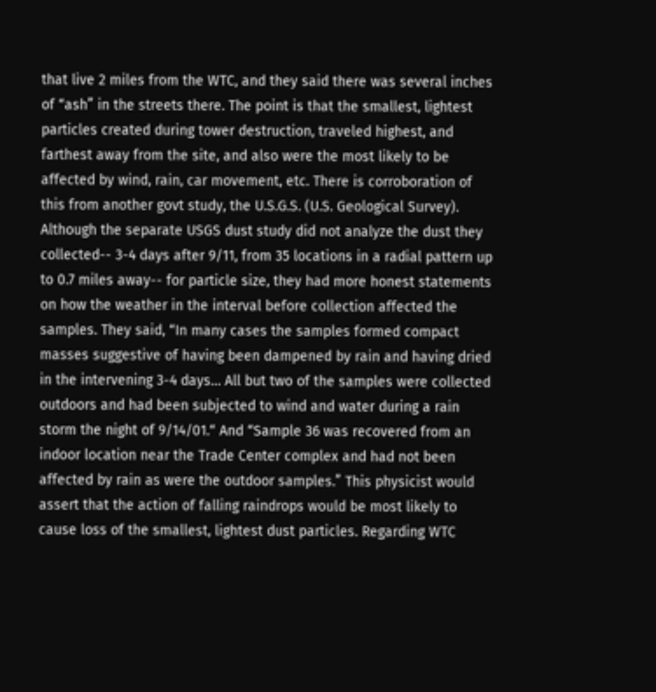that live 2 miles from the WTC, and they said there was several inches of “ash” in the streets there. The point is that the smallest, lightest particles created during tower destruction, traveled highest, and farthest away from the site, and also were the most likely to be affected by wind, rain, car movement, etc. There is corroboration of this from another govt study, the U.S.G.S. (U.S. Geological Survey). Although the separate USGS dust study did not analyze the dust they collected-- 3-4 days after 9/11, from 35 locations in a radial pattern up to 0.7 miles away-- for particle size, they had more honest statements on how the weather in the interval before collection affected the samples. They said, “In many cases the samples formed compact masses suggestive of having been dampened by rain and having dried in the intervening 3-4 days… All but two of the samples were collected outdoors and had been subjected to wind and water during a rain storm the night of 9/14/01.“ And “Sample 36 was recovered from an indoor location near the Trade Center complex and had not been affected by rain as were the outdoor samples.” This physicist would assert that the action of falling raindrops would be most likely to cause loss of the smallest, lightest dust particles. Regarding WTC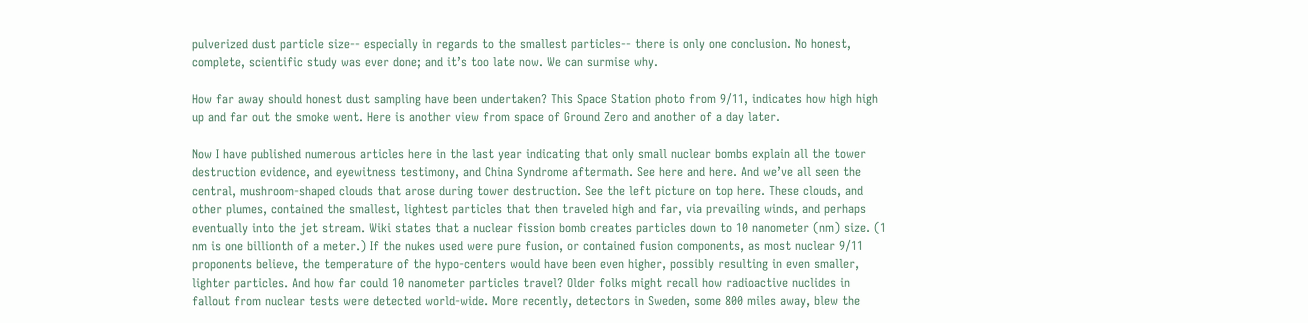pulverized dust particle size-- especially in regards to the smallest particles-- there is only one conclusion. No honest, complete, scientific study was ever done; and it’s too late now. We can surmise why.

How far away should honest dust sampling have been undertaken? This Space Station photo from 9/11, indicates how high high up and far out the smoke went. Here is another view from space of Ground Zero and another of a day later.

Now I have published numerous articles here in the last year indicating that only small nuclear bombs explain all the tower destruction evidence, and eyewitness testimony, and China Syndrome aftermath. See here and here. And we’ve all seen the central, mushroom-shaped clouds that arose during tower destruction. See the left picture on top here. These clouds, and other plumes, contained the smallest, lightest particles that then traveled high and far, via prevailing winds, and perhaps eventually into the jet stream. Wiki states that a nuclear fission bomb creates particles down to 10 nanometer (nm) size. (1 nm is one billionth of a meter.) If the nukes used were pure fusion, or contained fusion components, as most nuclear 9/11 proponents believe, the temperature of the hypo-centers would have been even higher, possibly resulting in even smaller, lighter particles. And how far could 10 nanometer particles travel? Older folks might recall how radioactive nuclides in fallout from nuclear tests were detected world-wide. More recently, detectors in Sweden, some 800 miles away, blew the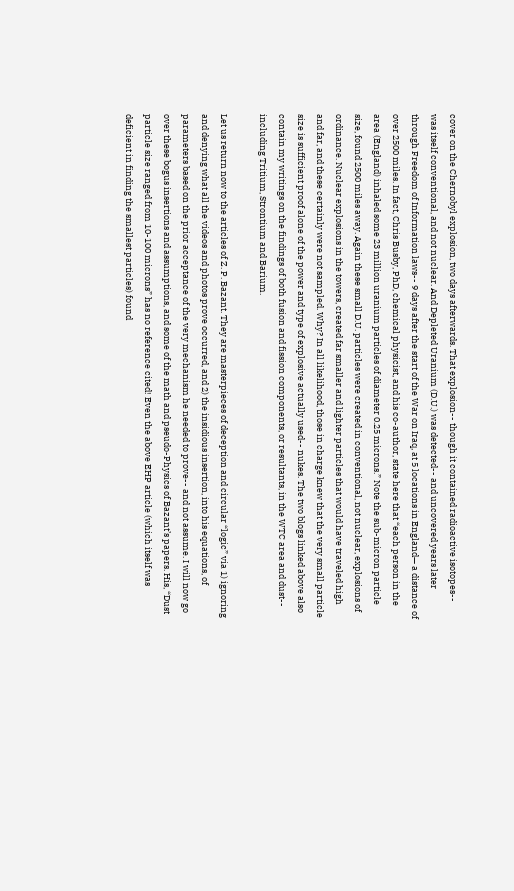cover on the Chernobyl explosion, two days afterwards. That explosion-- though it contained radioactive isotopes-- was itself conventional, and not nuclear. And Depleted Uranium (D.U.) was detected-- and uncovered years later through Freedom of Information laws-- 9 days after the start of the War on Iraq, at 5 locations in England— a distance of over 2500 miles. In fact, Chris Busby, PhD, chemical physicist, and his co-author, state here that “each person in the area (England) inhaled some 23 million uranium particles of diameter 0.25 microns.” Note the sub-micron particle size, found 2500 miles away. Again these small D.U. particles were created in conventional, not nuclear, explosions of ordinance. Nuclear explosions in the towers, created far smaller and lighter particles that would have traveled high and far, and these certainly were not sampled. Why? In all likelihood, those in charge knew that the very small particle size is sufficient proof alone of the power and type of explosive actually used-- nukes. The two blogs linked above also contain my writings on the findings of both fusion and fission components, or resultants, in the WTC area and dust-- including Tritium, Strontium and Barium.

Let us return now to the articles of Z. P. Bazant. They are masterpieces of deception and circular “logic” via 1) ignoring and denying what all the videos and photos prove occurred, and 2) the insidious insertion, into his equations, of parameters based on the prior acceptance of the very mechanism he needed to prove-- and not assume. I will now go over these bogus insertions and assumptions, and some of the math and pseudo-Physics of Bazant’s papers. His, “Dust particle size ranged from 10-100 microns” has no reference cited! Even the above EHP article (which itself was deficient in finding the smallest particles) found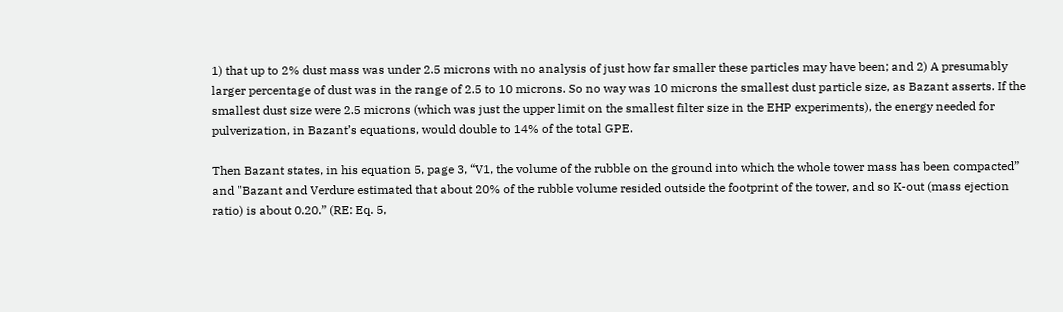1) that up to 2% dust mass was under 2.5 microns with no analysis of just how far smaller these particles may have been; and 2) A presumably larger percentage of dust was in the range of 2.5 to 10 microns. So no way was 10 microns the smallest dust particle size, as Bazant asserts. If the smallest dust size were 2.5 microns (which was just the upper limit on the smallest filter size in the EHP experiments), the energy needed for pulverization, in Bazant’s equations, would double to 14% of the total GPE.

Then Bazant states, in his equation 5, page 3, “V1, the volume of the rubble on the ground into which the whole tower mass has been compacted” and "Bazant and Verdure estimated that about 20% of the rubble volume resided outside the footprint of the tower, and so K-out (mass ejection ratio) is about 0.20.” (RE: Eq. 5,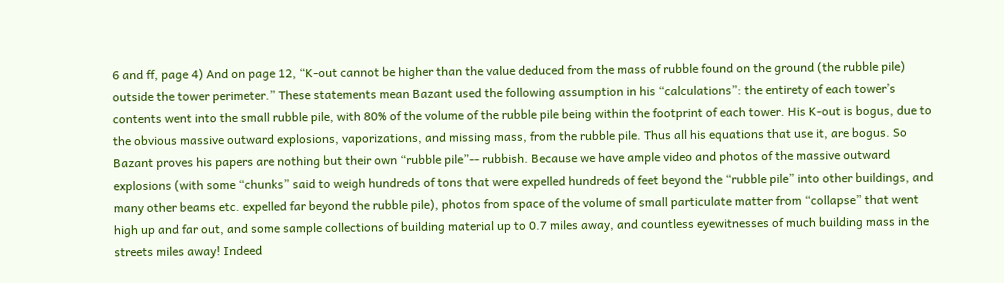6 and ff, page 4) And on page 12, “K-out cannot be higher than the value deduced from the mass of rubble found on the ground (the rubble pile) outside the tower perimeter.” These statements mean Bazant used the following assumption in his “calculations”: the entirety of each tower’s contents went into the small rubble pile, with 80% of the volume of the rubble pile being within the footprint of each tower. His K-out is bogus, due to the obvious massive outward explosions, vaporizations, and missing mass, from the rubble pile. Thus all his equations that use it, are bogus. So Bazant proves his papers are nothing but their own “rubble pile”-- rubbish. Because we have ample video and photos of the massive outward explosions (with some “chunks” said to weigh hundreds of tons that were expelled hundreds of feet beyond the “rubble pile” into other buildings, and many other beams etc. expelled far beyond the rubble pile), photos from space of the volume of small particulate matter from “collapse” that went high up and far out, and some sample collections of building material up to 0.7 miles away, and countless eyewitnesses of much building mass in the streets miles away! Indeed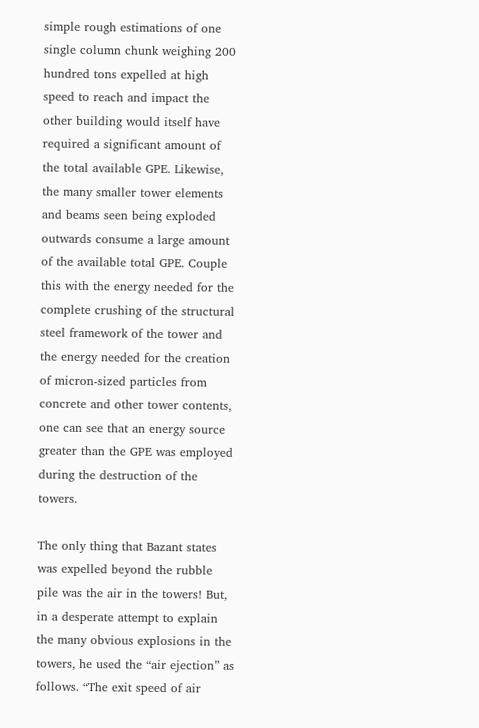simple rough estimations of one single column chunk weighing 200 hundred tons expelled at high speed to reach and impact the other building would itself have required a significant amount of the total available GPE. Likewise, the many smaller tower elements and beams seen being exploded outwards consume a large amount of the available total GPE. Couple this with the energy needed for the complete crushing of the structural steel framework of the tower and the energy needed for the creation of micron-sized particles from concrete and other tower contents, one can see that an energy source greater than the GPE was employed during the destruction of the towers.

The only thing that Bazant states was expelled beyond the rubble pile was the air in the towers! But, in a desperate attempt to explain the many obvious explosions in the towers, he used the “air ejection” as follows. “The exit speed of air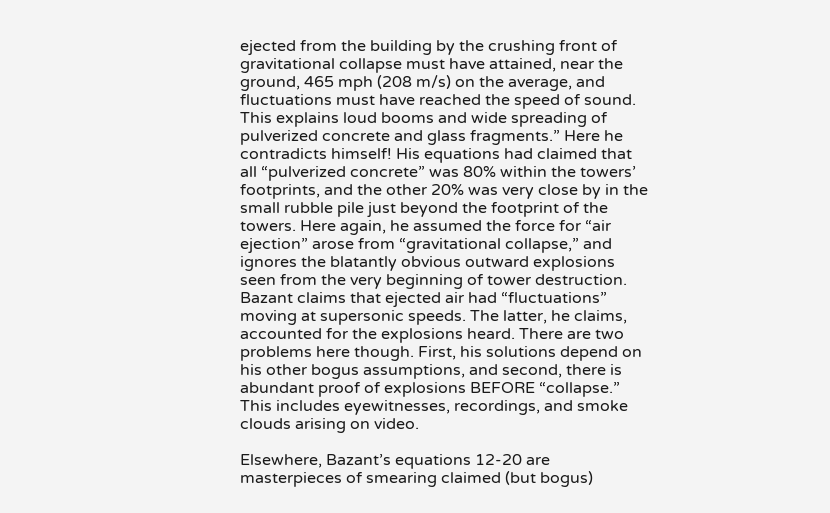ejected from the building by the crushing front of gravitational collapse must have attained, near the ground, 465 mph (208 m/s) on the average, and fluctuations must have reached the speed of sound. This explains loud booms and wide spreading of pulverized concrete and glass fragments.” Here he contradicts himself! His equations had claimed that all “pulverized concrete” was 80% within the towers’ footprints, and the other 20% was very close by in the small rubble pile just beyond the footprint of the towers. Here again, he assumed the force for “air ejection” arose from “gravitational collapse,” and ignores the blatantly obvious outward explosions seen from the very beginning of tower destruction. Bazant claims that ejected air had “fluctuations” moving at supersonic speeds. The latter, he claims, accounted for the explosions heard. There are two problems here though. First, his solutions depend on his other bogus assumptions, and second, there is abundant proof of explosions BEFORE “collapse.” This includes eyewitnesses, recordings, and smoke clouds arising on video.

Elsewhere, Bazant’s equations 12-20 are masterpieces of smearing claimed (but bogus)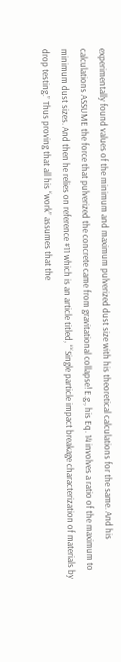experimentally found values of the minimum and maximum pulverized dust size with his theoretical calculations for the same. And his calculations ASSUME the force that pulverized the concrete came from gravitational collapse! E.g., his Eq. 14 involves a ratio of the maximum to minimum dust sizes. And then he relies on reference #11 which is an article titled, ““Single particle impact breakage characterization of materials by drop testing.” Thus proving that all his “work” assumes that the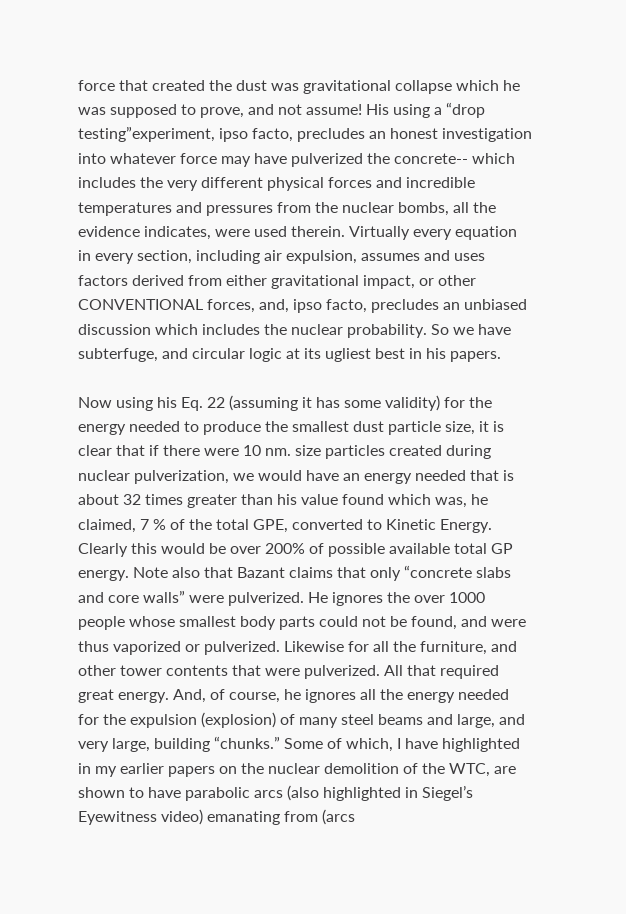force that created the dust was gravitational collapse which he was supposed to prove, and not assume! His using a “drop testing”experiment, ipso facto, precludes an honest investigation into whatever force may have pulverized the concrete-- which includes the very different physical forces and incredible temperatures and pressures from the nuclear bombs, all the evidence indicates, were used therein. Virtually every equation in every section, including air expulsion, assumes and uses factors derived from either gravitational impact, or other CONVENTIONAL forces, and, ipso facto, precludes an unbiased discussion which includes the nuclear probability. So we have subterfuge, and circular logic at its ugliest best in his papers.

Now using his Eq. 22 (assuming it has some validity) for the energy needed to produce the smallest dust particle size, it is clear that if there were 10 nm. size particles created during nuclear pulverization, we would have an energy needed that is about 32 times greater than his value found which was, he claimed, 7 % of the total GPE, converted to Kinetic Energy. Clearly this would be over 200% of possible available total GP energy. Note also that Bazant claims that only “concrete slabs and core walls” were pulverized. He ignores the over 1000 people whose smallest body parts could not be found, and were thus vaporized or pulverized. Likewise for all the furniture, and other tower contents that were pulverized. All that required great energy. And, of course, he ignores all the energy needed for the expulsion (explosion) of many steel beams and large, and very large, building “chunks.” Some of which, I have highlighted in my earlier papers on the nuclear demolition of the WTC, are shown to have parabolic arcs (also highlighted in Siegel’s Eyewitness video) emanating from (arcs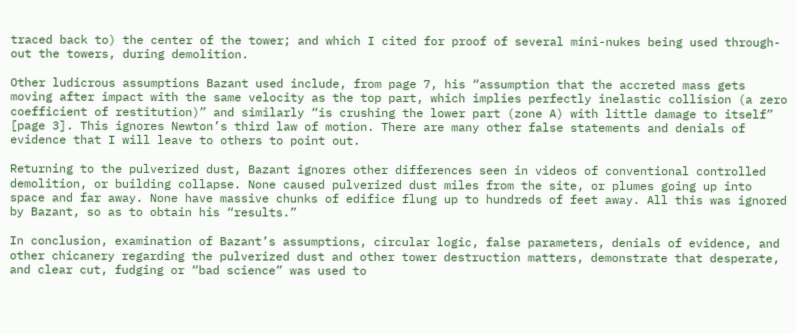traced back to) the center of the tower; and which I cited for proof of several mini-nukes being used through-out the towers, during demolition.

Other ludicrous assumptions Bazant used include, from page 7, his “assumption that the accreted mass gets moving after impact with the same velocity as the top part, which implies perfectly inelastic collision (a zero coefficient of restitution)” and similarly “is crushing the lower part (zone A) with little damage to itself” [page 3]. This ignores Newton’s third law of motion. There are many other false statements and denials of evidence that I will leave to others to point out.

Returning to the pulverized dust, Bazant ignores other differences seen in videos of conventional controlled demolition, or building collapse. None caused pulverized dust miles from the site, or plumes going up into space and far away. None have massive chunks of edifice flung up to hundreds of feet away. All this was ignored by Bazant, so as to obtain his “results.”

In conclusion, examination of Bazant’s assumptions, circular logic, false parameters, denials of evidence, and other chicanery regarding the pulverized dust and other tower destruction matters, demonstrate that desperate, and clear cut, fudging or “bad science” was used to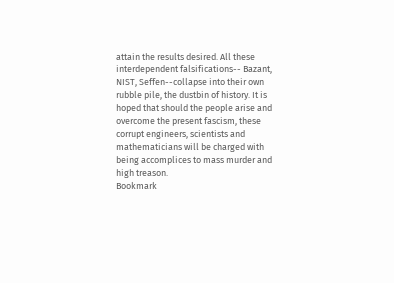attain the results desired. All these interdependent falsifications-- Bazant, NIST, Seffen--collapse into their own rubble pile, the dustbin of history. It is hoped that should the people arise and overcome the present fascism, these corrupt engineers, scientists and mathematicians will be charged with being accomplices to mass murder and high treason.
Bookmark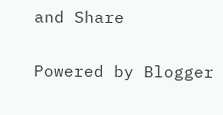and Share

Powered by Blogger